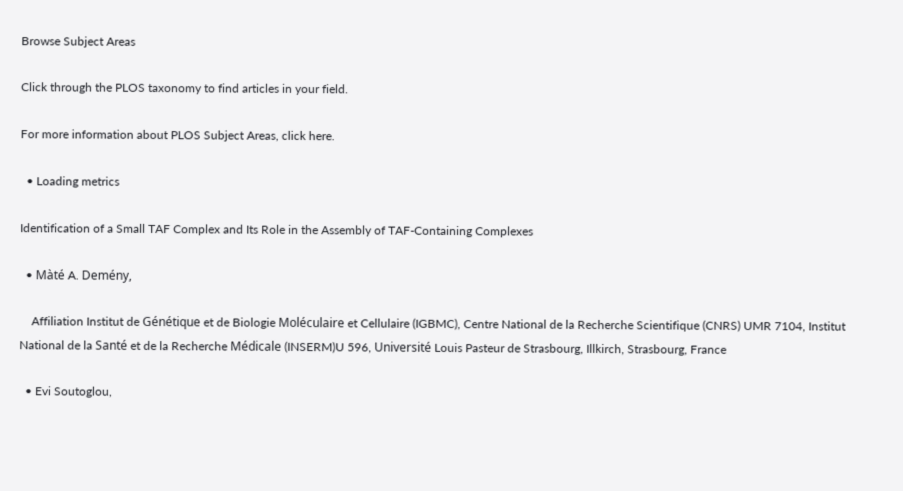Browse Subject Areas

Click through the PLOS taxonomy to find articles in your field.

For more information about PLOS Subject Areas, click here.

  • Loading metrics

Identification of a Small TAF Complex and Its Role in the Assembly of TAF-Containing Complexes

  • Màté A. Demény,

    Affiliation Institut de Génétique et de Biologie Moléculaire et Cellulaire (IGBMC), Centre National de la Recherche Scientifique (CNRS) UMR 7104, Institut National de la Santé et de la Recherche Médicale (INSERM)U 596, Université Louis Pasteur de Strasbourg, Illkirch, Strasbourg, France

  • Evi Soutoglou,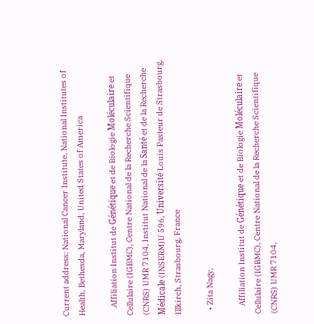Current address: National Cancer Institute, National Institutes of Health, Bethesda, Maryland, United States of America

    Affiliation Institut de Génétique et de Biologie Moléculaire et Cellulaire (IGBMC), Centre National de la Recherche Scientifique (CNRS) UMR 7104, Institut National de la Santé et de la Recherche Médicale (INSERM)U 596, Université Louis Pasteur de Strasbourg, Illkirch, Strasbourg, France

  • Zita Nagy,

    Affiliation Institut de Génétique et de Biologie Moléculaire et Cellulaire (IGBMC), Centre National de la Recherche Scientifique (CNRS) UMR 7104,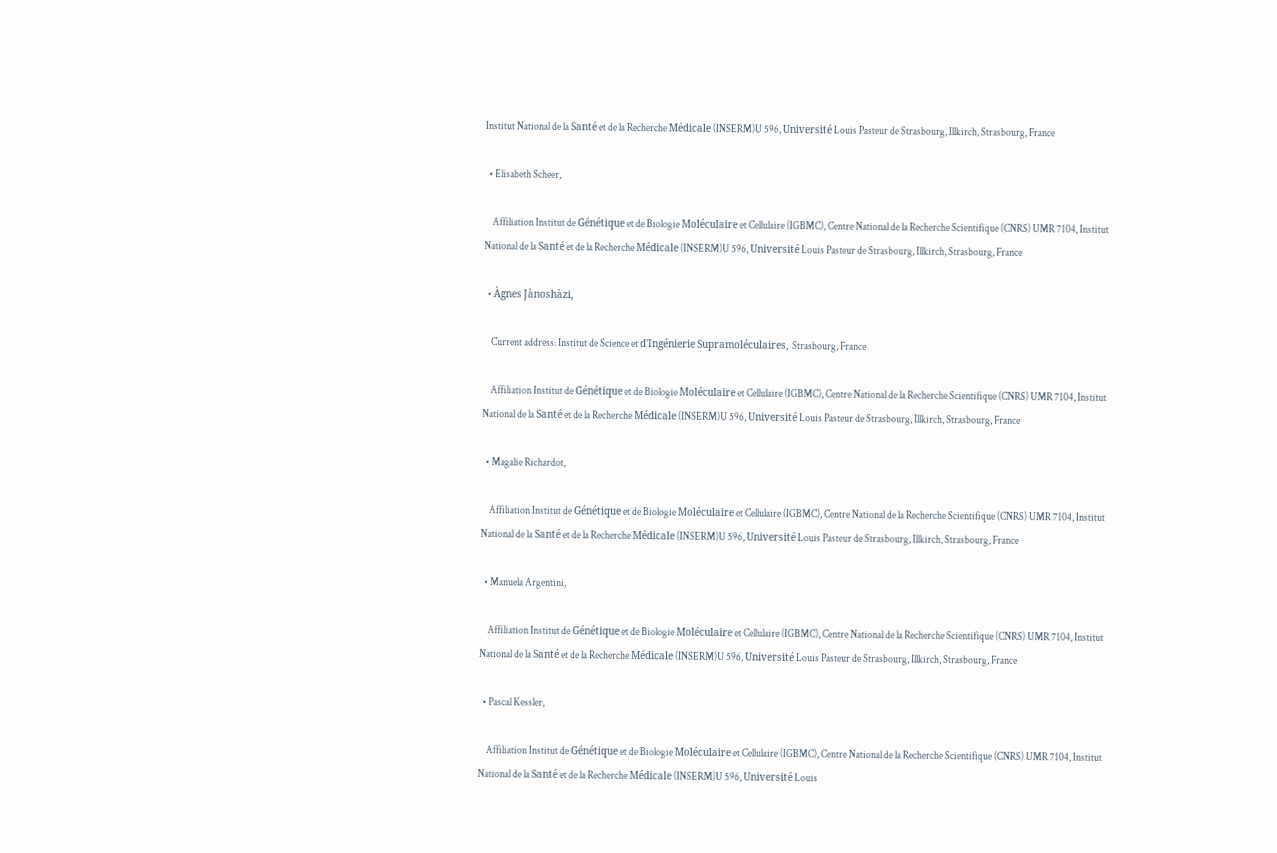Institut National de la Santé et de la Recherche Médicale (INSERM)U 596, Université Louis Pasteur de Strasbourg, Illkirch, Strasbourg, France

  • Elisabeth Scheer,

    Affiliation Institut de Génétique et de Biologie Moléculaire et Cellulaire (IGBMC), Centre National de la Recherche Scientifique (CNRS) UMR 7104, Institut National de la Santé et de la Recherche Médicale (INSERM)U 596, Université Louis Pasteur de Strasbourg, Illkirch, Strasbourg, France

  • Àgnes Jànoshàzi,

    Current address: Institut de Science et d'Ingénierie Supramoléculaires, Strasbourg, France

    Affiliation Institut de Génétique et de Biologie Moléculaire et Cellulaire (IGBMC), Centre National de la Recherche Scientifique (CNRS) UMR 7104, Institut National de la Santé et de la Recherche Médicale (INSERM)U 596, Université Louis Pasteur de Strasbourg, Illkirch, Strasbourg, France

  • Magalie Richardot,

    Affiliation Institut de Génétique et de Biologie Moléculaire et Cellulaire (IGBMC), Centre National de la Recherche Scientifique (CNRS) UMR 7104, Institut National de la Santé et de la Recherche Médicale (INSERM)U 596, Université Louis Pasteur de Strasbourg, Illkirch, Strasbourg, France

  • Manuela Argentini,

    Affiliation Institut de Génétique et de Biologie Moléculaire et Cellulaire (IGBMC), Centre National de la Recherche Scientifique (CNRS) UMR 7104, Institut National de la Santé et de la Recherche Médicale (INSERM)U 596, Université Louis Pasteur de Strasbourg, Illkirch, Strasbourg, France

  • Pascal Kessler,

    Affiliation Institut de Génétique et de Biologie Moléculaire et Cellulaire (IGBMC), Centre National de la Recherche Scientifique (CNRS) UMR 7104, Institut National de la Santé et de la Recherche Médicale (INSERM)U 596, Université Louis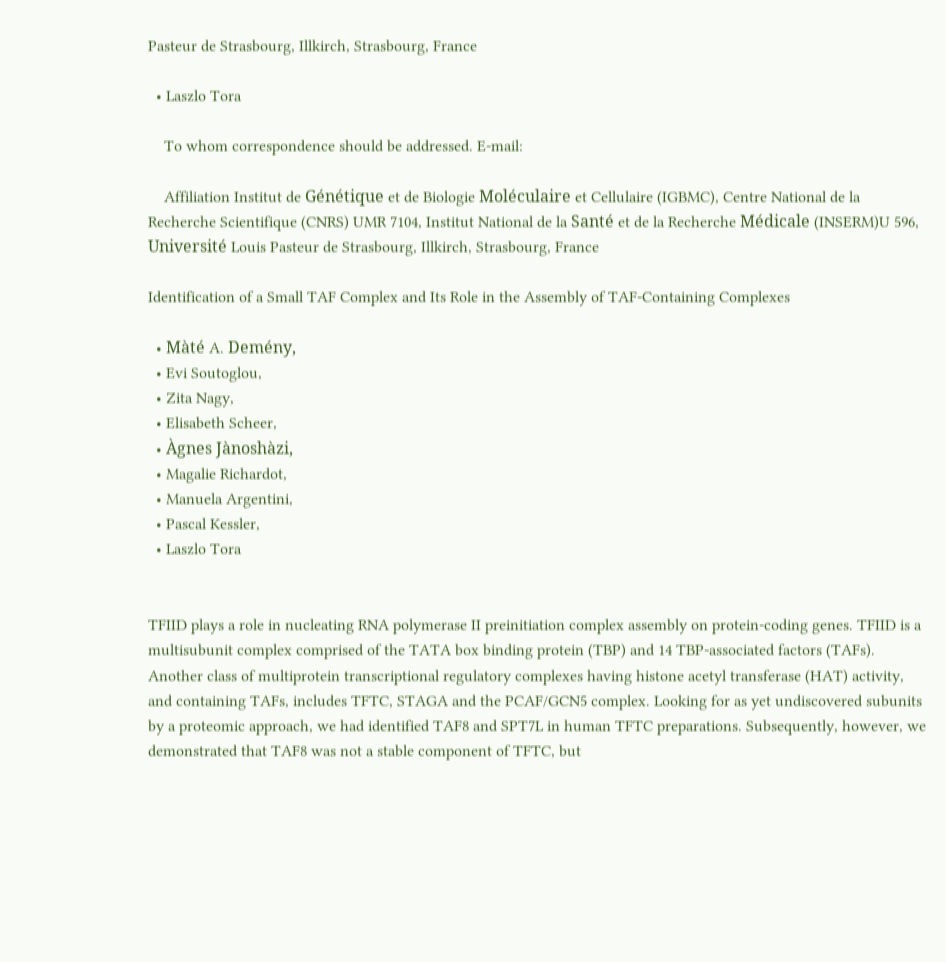Pasteur de Strasbourg, Illkirch, Strasbourg, France

  • Laszlo Tora

    To whom correspondence should be addressed. E-mail:

    Affiliation Institut de Génétique et de Biologie Moléculaire et Cellulaire (IGBMC), Centre National de la Recherche Scientifique (CNRS) UMR 7104, Institut National de la Santé et de la Recherche Médicale (INSERM)U 596, Université Louis Pasteur de Strasbourg, Illkirch, Strasbourg, France

Identification of a Small TAF Complex and Its Role in the Assembly of TAF-Containing Complexes

  • Màté A. Demény,
  • Evi Soutoglou,
  • Zita Nagy,
  • Elisabeth Scheer,
  • Àgnes Jànoshàzi,
  • Magalie Richardot,
  • Manuela Argentini,
  • Pascal Kessler,
  • Laszlo Tora


TFIID plays a role in nucleating RNA polymerase II preinitiation complex assembly on protein-coding genes. TFIID is a multisubunit complex comprised of the TATA box binding protein (TBP) and 14 TBP-associated factors (TAFs). Another class of multiprotein transcriptional regulatory complexes having histone acetyl transferase (HAT) activity, and containing TAFs, includes TFTC, STAGA and the PCAF/GCN5 complex. Looking for as yet undiscovered subunits by a proteomic approach, we had identified TAF8 and SPT7L in human TFTC preparations. Subsequently, however, we demonstrated that TAF8 was not a stable component of TFTC, but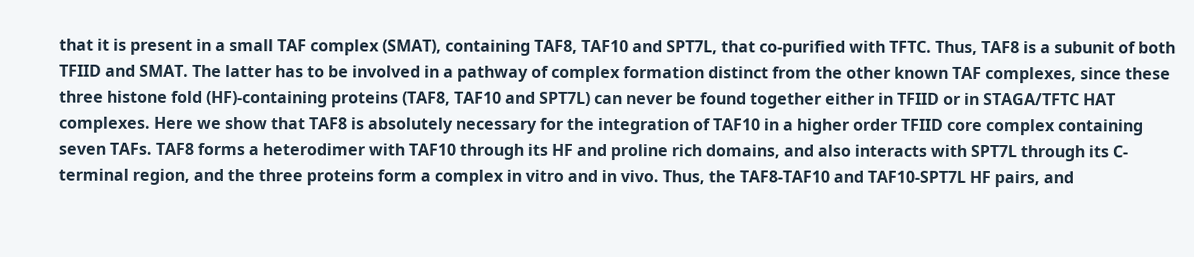that it is present in a small TAF complex (SMAT), containing TAF8, TAF10 and SPT7L, that co-purified with TFTC. Thus, TAF8 is a subunit of both TFIID and SMAT. The latter has to be involved in a pathway of complex formation distinct from the other known TAF complexes, since these three histone fold (HF)-containing proteins (TAF8, TAF10 and SPT7L) can never be found together either in TFIID or in STAGA/TFTC HAT complexes. Here we show that TAF8 is absolutely necessary for the integration of TAF10 in a higher order TFIID core complex containing seven TAFs. TAF8 forms a heterodimer with TAF10 through its HF and proline rich domains, and also interacts with SPT7L through its C-terminal region, and the three proteins form a complex in vitro and in vivo. Thus, the TAF8-TAF10 and TAF10-SPT7L HF pairs, and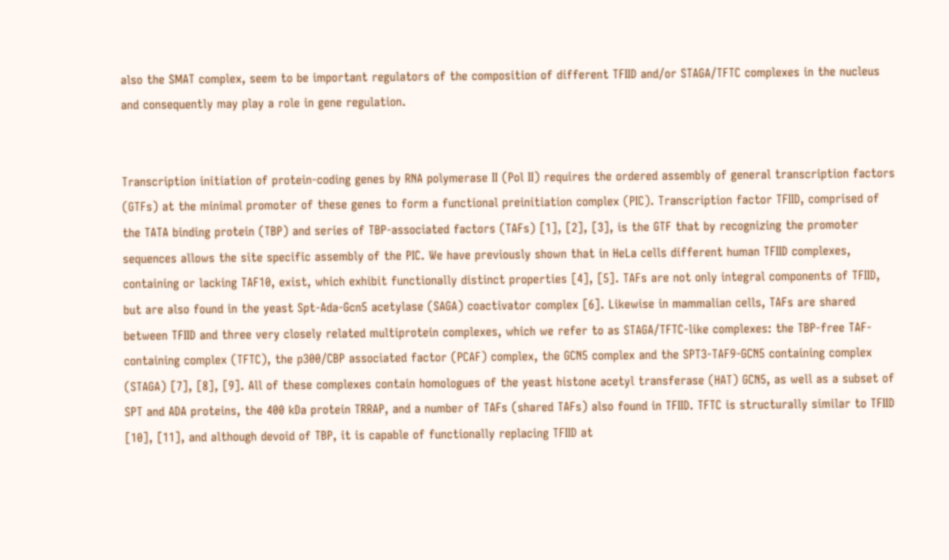also the SMAT complex, seem to be important regulators of the composition of different TFIID and/or STAGA/TFTC complexes in the nucleus and consequently may play a role in gene regulation.


Transcription initiation of protein-coding genes by RNA polymerase II (Pol II) requires the ordered assembly of general transcription factors (GTFs) at the minimal promoter of these genes to form a functional preinitiation complex (PIC). Transcription factor TFIID, comprised of the TATA binding protein (TBP) and series of TBP-associated factors (TAFs) [1], [2], [3], is the GTF that by recognizing the promoter sequences allows the site specific assembly of the PIC. We have previously shown that in HeLa cells different human TFIID complexes, containing or lacking TAF10, exist, which exhibit functionally distinct properties [4], [5]. TAFs are not only integral components of TFIID, but are also found in the yeast Spt-Ada-Gcn5 acetylase (SAGA) coactivator complex [6]. Likewise in mammalian cells, TAFs are shared between TFIID and three very closely related multiprotein complexes, which we refer to as STAGA/TFTC-like complexes: the TBP-free TAF-containing complex (TFTC), the p300/CBP associated factor (PCAF) complex, the GCN5 complex and the SPT3-TAF9-GCN5 containing complex (STAGA) [7], [8], [9]. All of these complexes contain homologues of the yeast histone acetyl transferase (HAT) GCN5, as well as a subset of SPT and ADA proteins, the 400 kDa protein TRRAP, and a number of TAFs (shared TAFs) also found in TFIID. TFTC is structurally similar to TFIID [10], [11], and although devoid of TBP, it is capable of functionally replacing TFIID at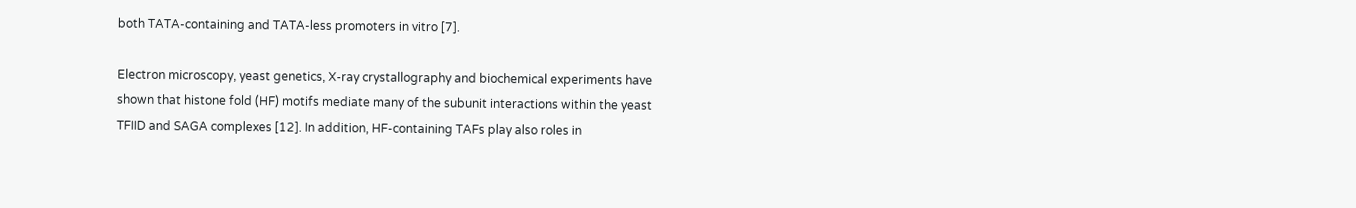both TATA-containing and TATA-less promoters in vitro [7].

Electron microscopy, yeast genetics, X-ray crystallography and biochemical experiments have shown that histone fold (HF) motifs mediate many of the subunit interactions within the yeast TFIID and SAGA complexes [12]. In addition, HF-containing TAFs play also roles in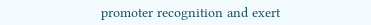promoter recognition and exert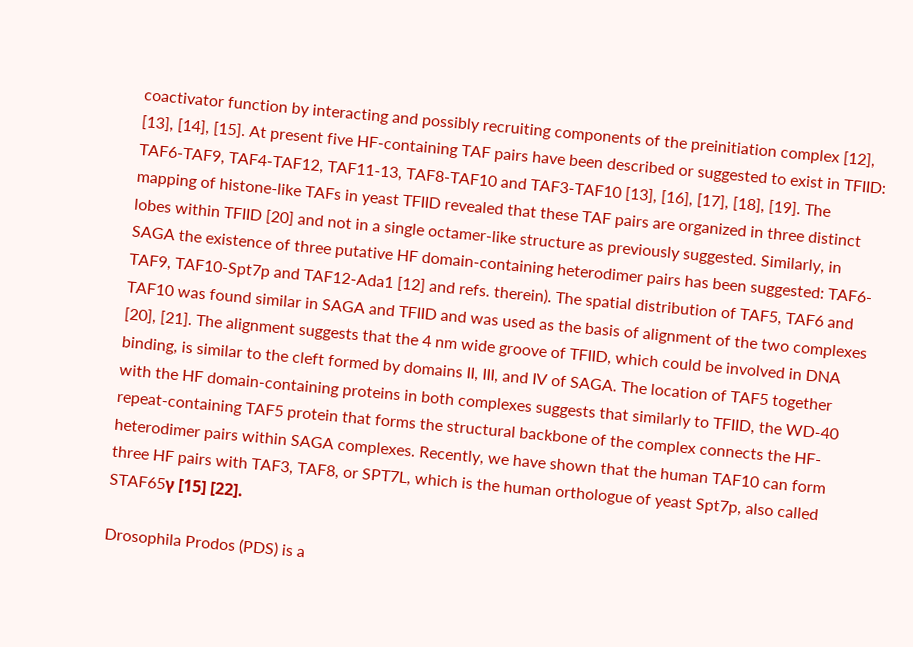coactivator function by interacting and possibly recruiting components of the preinitiation complex [12], [13], [14], [15]. At present five HF-containing TAF pairs have been described or suggested to exist in TFIID: TAF6-TAF9, TAF4-TAF12, TAF11-13, TAF8-TAF10 and TAF3-TAF10 [13], [16], [17], [18], [19]. The mapping of histone-like TAFs in yeast TFIID revealed that these TAF pairs are organized in three distinct lobes within TFIID [20] and not in a single octamer-like structure as previously suggested. Similarly, in SAGA the existence of three putative HF domain-containing heterodimer pairs has been suggested: TAF6-TAF9, TAF10-Spt7p and TAF12-Ada1 [12] and refs. therein). The spatial distribution of TAF5, TAF6 and TAF10 was found similar in SAGA and TFIID and was used as the basis of alignment of the two complexes [20], [21]. The alignment suggests that the 4 nm wide groove of TFIID, which could be involved in DNA binding, is similar to the cleft formed by domains II, III, and IV of SAGA. The location of TAF5 together with the HF domain-containing proteins in both complexes suggests that similarly to TFIID, the WD-40 repeat-containing TAF5 protein that forms the structural backbone of the complex connects the HF-heterodimer pairs within SAGA complexes. Recently, we have shown that the human TAF10 can form three HF pairs with TAF3, TAF8, or SPT7L, which is the human orthologue of yeast Spt7p, also called STAF65γ [15] [22].

Drosophila Prodos (PDS) is a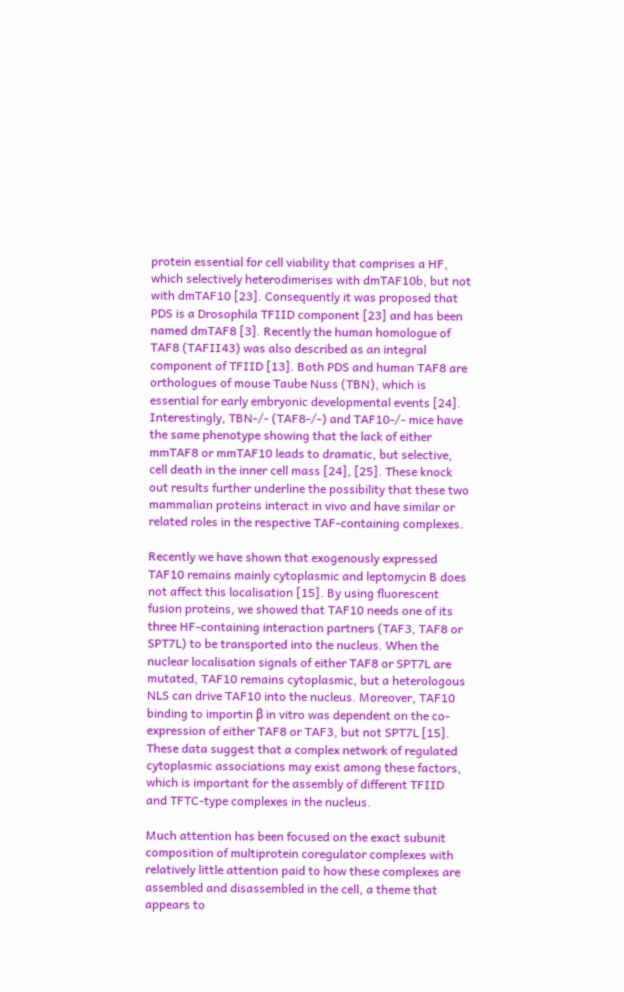protein essential for cell viability that comprises a HF, which selectively heterodimerises with dmTAF10b, but not with dmTAF10 [23]. Consequently it was proposed that PDS is a Drosophila TFIID component [23] and has been named dmTAF8 [3]. Recently the human homologue of TAF8 (TAFII43) was also described as an integral component of TFIID [13]. Both PDS and human TAF8 are orthologues of mouse Taube Nuss (TBN), which is essential for early embryonic developmental events [24]. Interestingly, TBN-/- (TAF8-/-) and TAF10-/- mice have the same phenotype showing that the lack of either mmTAF8 or mmTAF10 leads to dramatic, but selective, cell death in the inner cell mass [24], [25]. These knock out results further underline the possibility that these two mammalian proteins interact in vivo and have similar or related roles in the respective TAF-containing complexes.

Recently we have shown that exogenously expressed TAF10 remains mainly cytoplasmic and leptomycin B does not affect this localisation [15]. By using fluorescent fusion proteins, we showed that TAF10 needs one of its three HF-containing interaction partners (TAF3, TAF8 or SPT7L) to be transported into the nucleus. When the nuclear localisation signals of either TAF8 or SPT7L are mutated, TAF10 remains cytoplasmic, but a heterologous NLS can drive TAF10 into the nucleus. Moreover, TAF10 binding to importin β in vitro was dependent on the co-expression of either TAF8 or TAF3, but not SPT7L [15]. These data suggest that a complex network of regulated cytoplasmic associations may exist among these factors, which is important for the assembly of different TFIID and TFTC-type complexes in the nucleus.

Much attention has been focused on the exact subunit composition of multiprotein coregulator complexes with relatively little attention paid to how these complexes are assembled and disassembled in the cell, a theme that appears to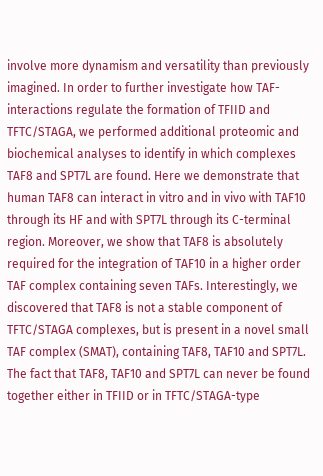involve more dynamism and versatility than previously imagined. In order to further investigate how TAF-interactions regulate the formation of TFIID and TFTC/STAGA, we performed additional proteomic and biochemical analyses to identify in which complexes TAF8 and SPT7L are found. Here we demonstrate that human TAF8 can interact in vitro and in vivo with TAF10 through its HF and with SPT7L through its C-terminal region. Moreover, we show that TAF8 is absolutely required for the integration of TAF10 in a higher order TAF complex containing seven TAFs. Interestingly, we discovered that TAF8 is not a stable component of TFTC/STAGA complexes, but is present in a novel small TAF complex (SMAT), containing TAF8, TAF10 and SPT7L. The fact that TAF8, TAF10 and SPT7L can never be found together either in TFIID or in TFTC/STAGA-type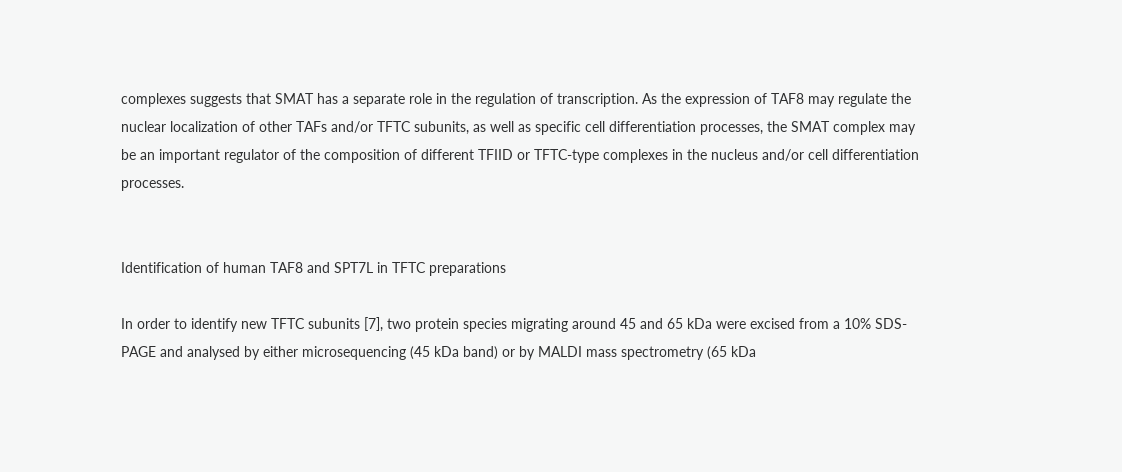complexes suggests that SMAT has a separate role in the regulation of transcription. As the expression of TAF8 may regulate the nuclear localization of other TAFs and/or TFTC subunits, as well as specific cell differentiation processes, the SMAT complex may be an important regulator of the composition of different TFIID or TFTC-type complexes in the nucleus and/or cell differentiation processes.


Identification of human TAF8 and SPT7L in TFTC preparations

In order to identify new TFTC subunits [7], two protein species migrating around 45 and 65 kDa were excised from a 10% SDS-PAGE and analysed by either microsequencing (45 kDa band) or by MALDI mass spectrometry (65 kDa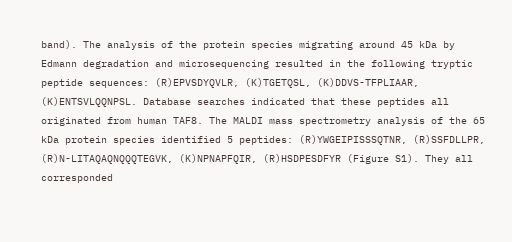band). The analysis of the protein species migrating around 45 kDa by Edmann degradation and microsequencing resulted in the following tryptic peptide sequences: (R)EPVSDYQVLR, (K)TGETQSL, (K)DDVS-TFPLIAAR, (K)ENTSVLQQNPSL. Database searches indicated that these peptides all originated from human TAF8. The MALDI mass spectrometry analysis of the 65 kDa protein species identified 5 peptides: (R)YWGEIPISSSQTNR, (R)SSFDLLPR, (R)N-LITAQAQNQQQTEGVK, (K)NPNAPFQIR, (R)HSDPESDFYR (Figure S1). They all corresponded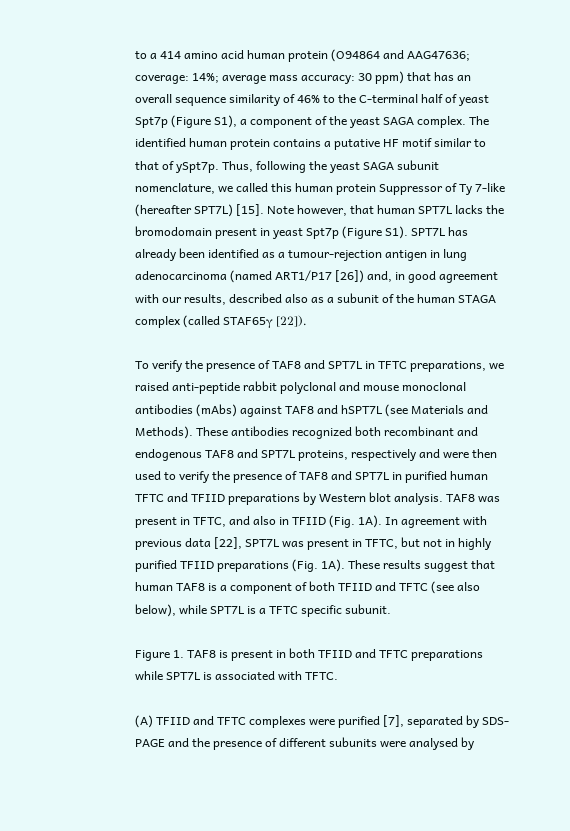to a 414 amino acid human protein (O94864 and AAG47636; coverage: 14%; average mass accuracy: 30 ppm) that has an overall sequence similarity of 46% to the C-terminal half of yeast Spt7p (Figure S1), a component of the yeast SAGA complex. The identified human protein contains a putative HF motif similar to that of ySpt7p. Thus, following the yeast SAGA subunit nomenclature, we called this human protein Suppressor of Ty 7-like (hereafter SPT7L) [15]. Note however, that human SPT7L lacks the bromodomain present in yeast Spt7p (Figure S1). SPT7L has already been identified as a tumour-rejection antigen in lung adenocarcinoma (named ART1/P17 [26]) and, in good agreement with our results, described also as a subunit of the human STAGA complex (called STAF65γ [22]).

To verify the presence of TAF8 and SPT7L in TFTC preparations, we raised anti-peptide rabbit polyclonal and mouse monoclonal antibodies (mAbs) against TAF8 and hSPT7L (see Materials and Methods). These antibodies recognized both recombinant and endogenous TAF8 and SPT7L proteins, respectively and were then used to verify the presence of TAF8 and SPT7L in purified human TFTC and TFIID preparations by Western blot analysis. TAF8 was present in TFTC, and also in TFIID (Fig. 1A). In agreement with previous data [22], SPT7L was present in TFTC, but not in highly purified TFIID preparations (Fig. 1A). These results suggest that human TAF8 is a component of both TFIID and TFTC (see also below), while SPT7L is a TFTC specific subunit.

Figure 1. TAF8 is present in both TFIID and TFTC preparations while SPT7L is associated with TFTC.

(A) TFIID and TFTC complexes were purified [7], separated by SDS-PAGE and the presence of different subunits were analysed by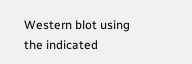Western blot using the indicated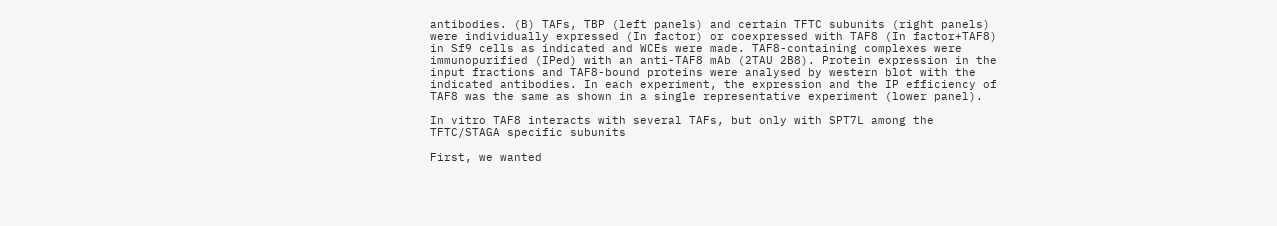antibodies. (B) TAFs, TBP (left panels) and certain TFTC subunits (right panels) were individually expressed (In factor) or coexpressed with TAF8 (In factor+TAF8) in Sf9 cells as indicated and WCEs were made. TAF8-containing complexes were immunopurified (IPed) with an anti-TAF8 mAb (2TAU 2B8). Protein expression in the input fractions and TAF8-bound proteins were analysed by western blot with the indicated antibodies. In each experiment, the expression and the IP efficiency of TAF8 was the same as shown in a single representative experiment (lower panel).

In vitro TAF8 interacts with several TAFs, but only with SPT7L among the TFTC/STAGA specific subunits

First, we wanted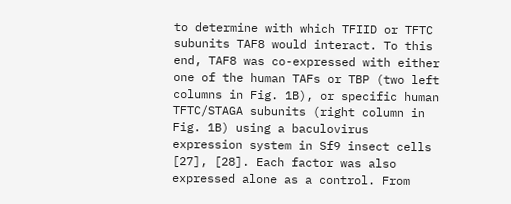to determine with which TFIID or TFTC subunits TAF8 would interact. To this end, TAF8 was co-expressed with either one of the human TAFs or TBP (two left columns in Fig. 1B), or specific human TFTC/STAGA subunits (right column in Fig. 1B) using a baculovirus expression system in Sf9 insect cells [27], [28]. Each factor was also expressed alone as a control. From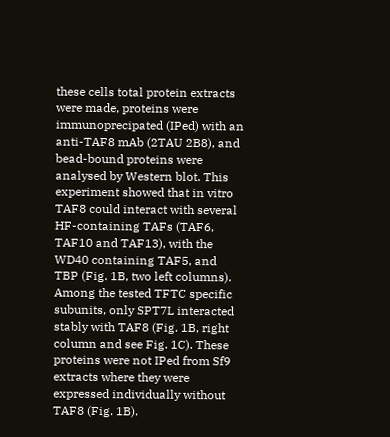these cells total protein extracts were made, proteins were immunoprecipated (IPed) with an anti-TAF8 mAb (2TAU 2B8), and bead-bound proteins were analysed by Western blot. This experiment showed that in vitro TAF8 could interact with several HF-containing TAFs (TAF6, TAF10 and TAF13), with the WD40 containing TAF5, and TBP (Fig. 1B, two left columns). Among the tested TFTC specific subunits, only SPT7L interacted stably with TAF8 (Fig. 1B, right column and see Fig. 1C). These proteins were not IPed from Sf9 extracts where they were expressed individually without TAF8 (Fig. 1B).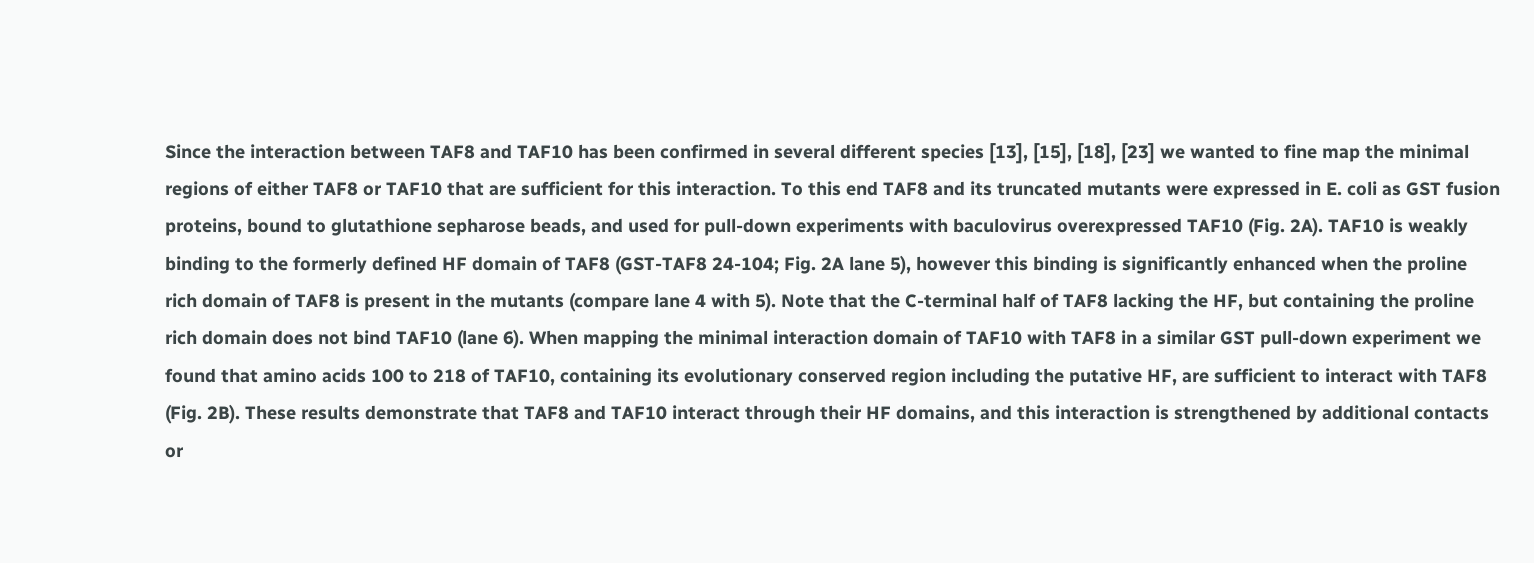Since the interaction between TAF8 and TAF10 has been confirmed in several different species [13], [15], [18], [23] we wanted to fine map the minimal regions of either TAF8 or TAF10 that are sufficient for this interaction. To this end TAF8 and its truncated mutants were expressed in E. coli as GST fusion proteins, bound to glutathione sepharose beads, and used for pull-down experiments with baculovirus overexpressed TAF10 (Fig. 2A). TAF10 is weakly binding to the formerly defined HF domain of TAF8 (GST-TAF8 24-104; Fig. 2A lane 5), however this binding is significantly enhanced when the proline rich domain of TAF8 is present in the mutants (compare lane 4 with 5). Note that the C-terminal half of TAF8 lacking the HF, but containing the proline rich domain does not bind TAF10 (lane 6). When mapping the minimal interaction domain of TAF10 with TAF8 in a similar GST pull-down experiment we found that amino acids 100 to 218 of TAF10, containing its evolutionary conserved region including the putative HF, are sufficient to interact with TAF8 (Fig. 2B). These results demonstrate that TAF8 and TAF10 interact through their HF domains, and this interaction is strengthened by additional contacts or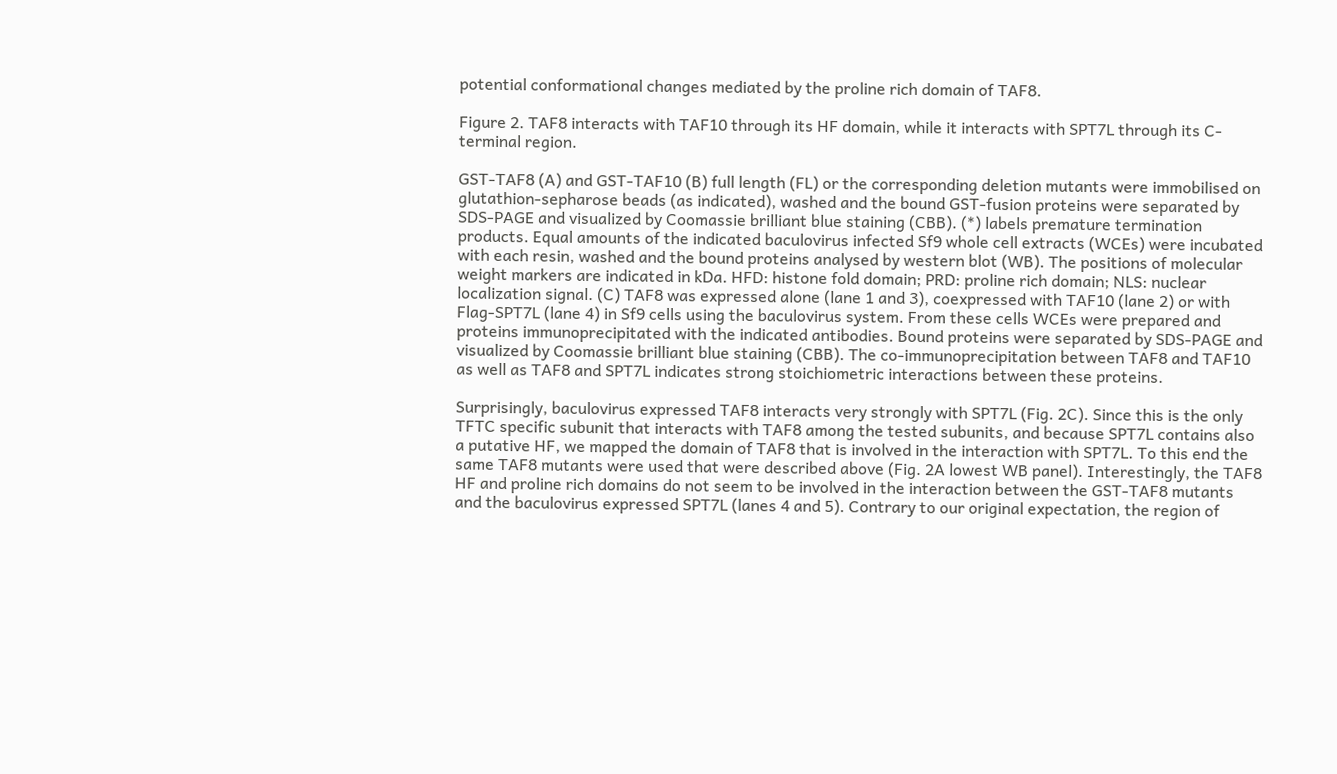potential conformational changes mediated by the proline rich domain of TAF8.

Figure 2. TAF8 interacts with TAF10 through its HF domain, while it interacts with SPT7L through its C-terminal region.

GST-TAF8 (A) and GST-TAF10 (B) full length (FL) or the corresponding deletion mutants were immobilised on glutathion-sepharose beads (as indicated), washed and the bound GST-fusion proteins were separated by SDS-PAGE and visualized by Coomassie brilliant blue staining (CBB). (*) labels premature termination products. Equal amounts of the indicated baculovirus infected Sf9 whole cell extracts (WCEs) were incubated with each resin, washed and the bound proteins analysed by western blot (WB). The positions of molecular weight markers are indicated in kDa. HFD: histone fold domain; PRD: proline rich domain; NLS: nuclear localization signal. (C) TAF8 was expressed alone (lane 1 and 3), coexpressed with TAF10 (lane 2) or with Flag-SPT7L (lane 4) in Sf9 cells using the baculovirus system. From these cells WCEs were prepared and proteins immunoprecipitated with the indicated antibodies. Bound proteins were separated by SDS-PAGE and visualized by Coomassie brilliant blue staining (CBB). The co-immunoprecipitation between TAF8 and TAF10 as well as TAF8 and SPT7L indicates strong stoichiometric interactions between these proteins.

Surprisingly, baculovirus expressed TAF8 interacts very strongly with SPT7L (Fig. 2C). Since this is the only TFTC specific subunit that interacts with TAF8 among the tested subunits, and because SPT7L contains also a putative HF, we mapped the domain of TAF8 that is involved in the interaction with SPT7L. To this end the same TAF8 mutants were used that were described above (Fig. 2A lowest WB panel). Interestingly, the TAF8 HF and proline rich domains do not seem to be involved in the interaction between the GST-TAF8 mutants and the baculovirus expressed SPT7L (lanes 4 and 5). Contrary to our original expectation, the region of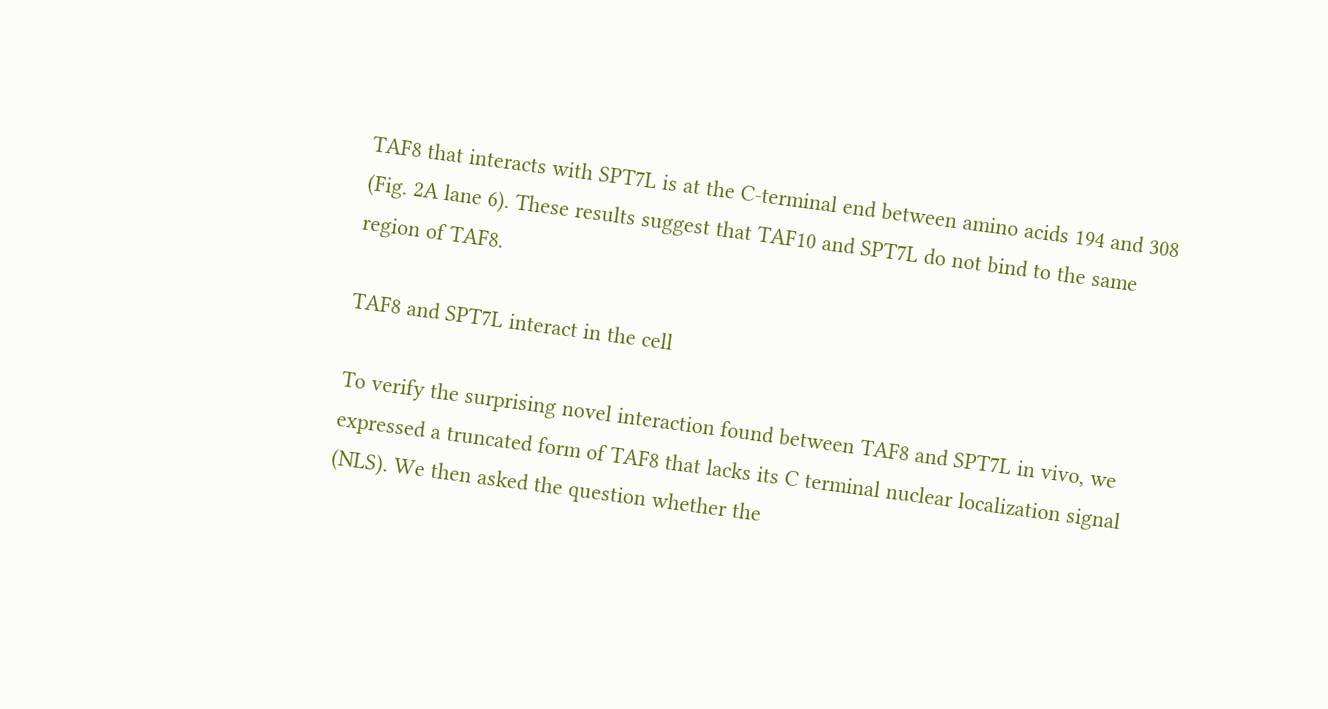TAF8 that interacts with SPT7L is at the C-terminal end between amino acids 194 and 308 (Fig. 2A lane 6). These results suggest that TAF10 and SPT7L do not bind to the same region of TAF8.

TAF8 and SPT7L interact in the cell

To verify the surprising novel interaction found between TAF8 and SPT7L in vivo, we expressed a truncated form of TAF8 that lacks its C terminal nuclear localization signal (NLS). We then asked the question whether the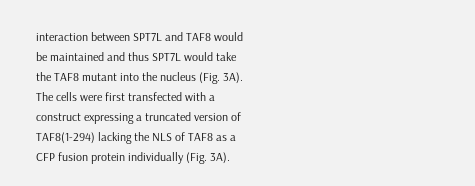interaction between SPT7L and TAF8 would be maintained and thus SPT7L would take the TAF8 mutant into the nucleus (Fig. 3A). The cells were first transfected with a construct expressing a truncated version of TAF8(1-294) lacking the NLS of TAF8 as a CFP fusion protein individually (Fig. 3A).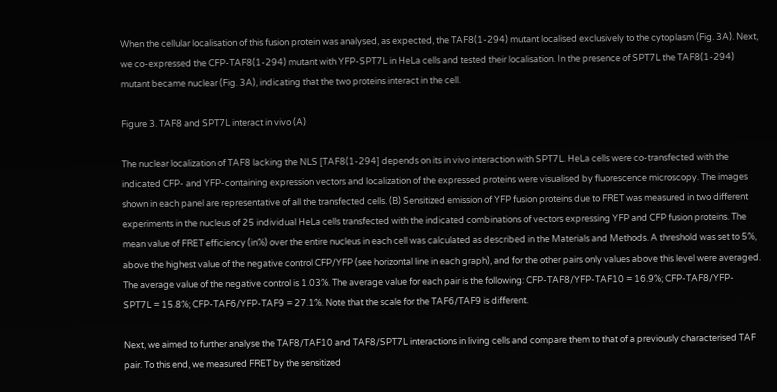When the cellular localisation of this fusion protein was analysed, as expected, the TAF8(1-294) mutant localised exclusively to the cytoplasm (Fig. 3A). Next, we co-expressed the CFP-TAF8(1-294) mutant with YFP-SPT7L in HeLa cells and tested their localisation. In the presence of SPT7L the TAF8(1-294) mutant became nuclear (Fig. 3A), indicating that the two proteins interact in the cell.

Figure 3. TAF8 and SPT7L interact in vivo (A)

The nuclear localization of TAF8 lacking the NLS [TAF8(1-294] depends on its in vivo interaction with SPT7L. HeLa cells were co-transfected with the indicated CFP- and YFP-containing expression vectors and localization of the expressed proteins were visualised by fluorescence microscopy. The images shown in each panel are representative of all the transfected cells. (B) Sensitized emission of YFP fusion proteins due to FRET was measured in two different experiments in the nucleus of 25 individual HeLa cells transfected with the indicated combinations of vectors expressing YFP and CFP fusion proteins. The mean value of FRET efficiency (in%) over the entire nucleus in each cell was calculated as described in the Materials and Methods. A threshold was set to 5%, above the highest value of the negative control CFP/YFP (see horizontal line in each graph), and for the other pairs only values above this level were averaged. The average value of the negative control is 1.03%. The average value for each pair is the following: CFP-TAF8/YFP-TAF10 = 16.9%; CFP-TAF8/YFP-SPT7L = 15.8%; CFP-TAF6/YFP-TAF9 = 27.1%. Note that the scale for the TAF6/TAF9 is different.

Next, we aimed to further analyse the TAF8/TAF10 and TAF8/SPT7L interactions in living cells and compare them to that of a previously characterised TAF pair. To this end, we measured FRET by the sensitized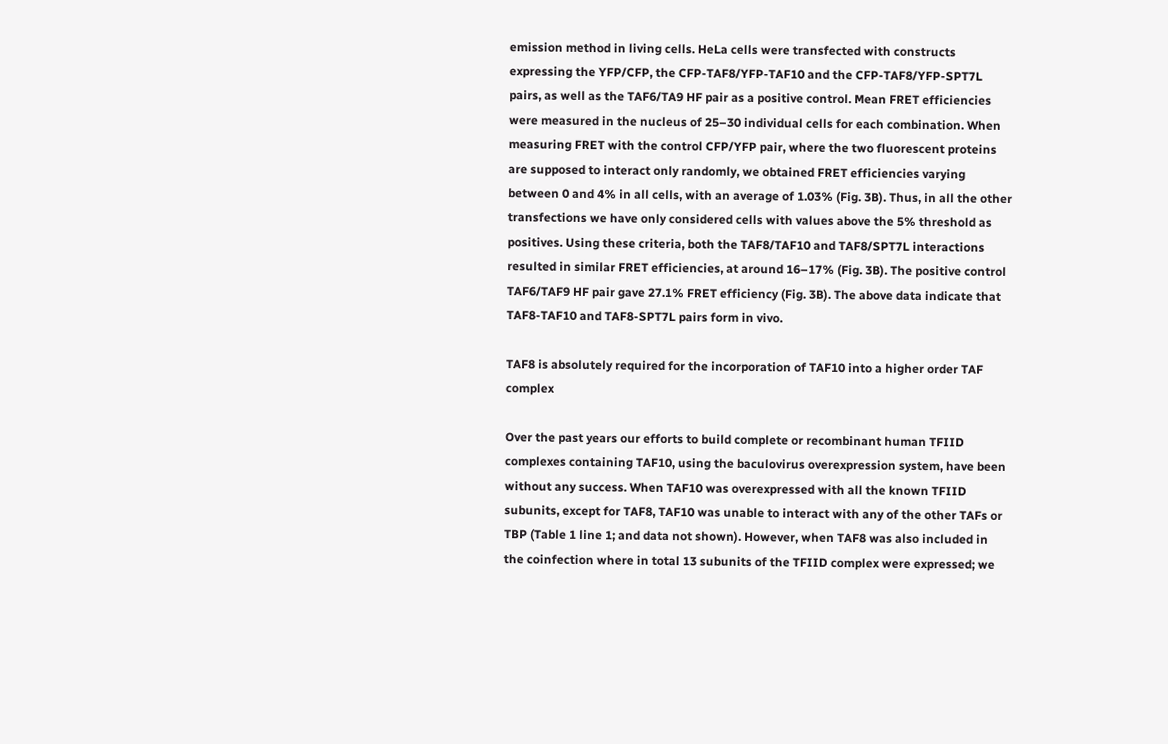emission method in living cells. HeLa cells were transfected with constructs expressing the YFP/CFP, the CFP-TAF8/YFP-TAF10 and the CFP-TAF8/YFP-SPT7L pairs, as well as the TAF6/TA9 HF pair as a positive control. Mean FRET efficiencies were measured in the nucleus of 25–30 individual cells for each combination. When measuring FRET with the control CFP/YFP pair, where the two fluorescent proteins are supposed to interact only randomly, we obtained FRET efficiencies varying between 0 and 4% in all cells, with an average of 1.03% (Fig. 3B). Thus, in all the other transfections we have only considered cells with values above the 5% threshold as positives. Using these criteria, both the TAF8/TAF10 and TAF8/SPT7L interactions resulted in similar FRET efficiencies, at around 16–17% (Fig. 3B). The positive control TAF6/TAF9 HF pair gave 27.1% FRET efficiency (Fig. 3B). The above data indicate that TAF8-TAF10 and TAF8-SPT7L pairs form in vivo.

TAF8 is absolutely required for the incorporation of TAF10 into a higher order TAF complex

Over the past years our efforts to build complete or recombinant human TFIID complexes containing TAF10, using the baculovirus overexpression system, have been without any success. When TAF10 was overexpressed with all the known TFIID subunits, except for TAF8, TAF10 was unable to interact with any of the other TAFs or TBP (Table 1 line 1; and data not shown). However, when TAF8 was also included in the coinfection where in total 13 subunits of the TFIID complex were expressed; we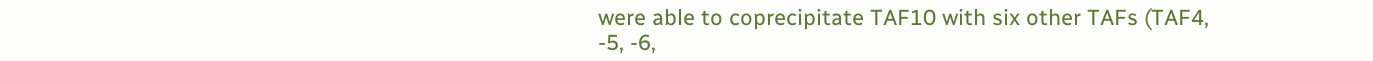were able to coprecipitate TAF10 with six other TAFs (TAF4, -5, -6,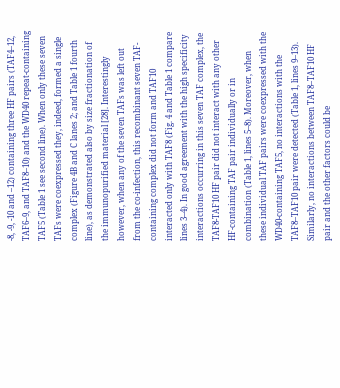-8, -9, -10 and –12) containing three HF pairs (TAF4–12, TAF6–9, and TAF8–10) and the WD40 repeat-containing TAF5 (Table 1 see second line). When only these seven TAFs were coexpressed they, indeed, formed a single complex (Figure 4B and C lanes 2; and Table 1 fourth line), as demonstrated also by size fractionation of the immunopurified material [28]. Interestingly however, when any of the seven TAFs was left out from the co-infection, this recombinant seven TAF-containing complex did not form and TAF10 interacted only with TAF8 (Fig. 4 and Table 1 compare lines 3–4). In good agreement with the high specificity interactions occurring in this seven TAF complex, the TAF8-TAF10 HF pair did not interact with any other HF-containing TAF pair individually or in combination (Table 1, lines 5–8). Moreover, when these individual TAF pairs were coexpressed with the WD40-containing TAF5, no interactions with the TAF8–TAF10 pair were detected (Table 1, lines 9–13). Similarly, no interactions between TAF8–TAF10 HF pair and the other factors could be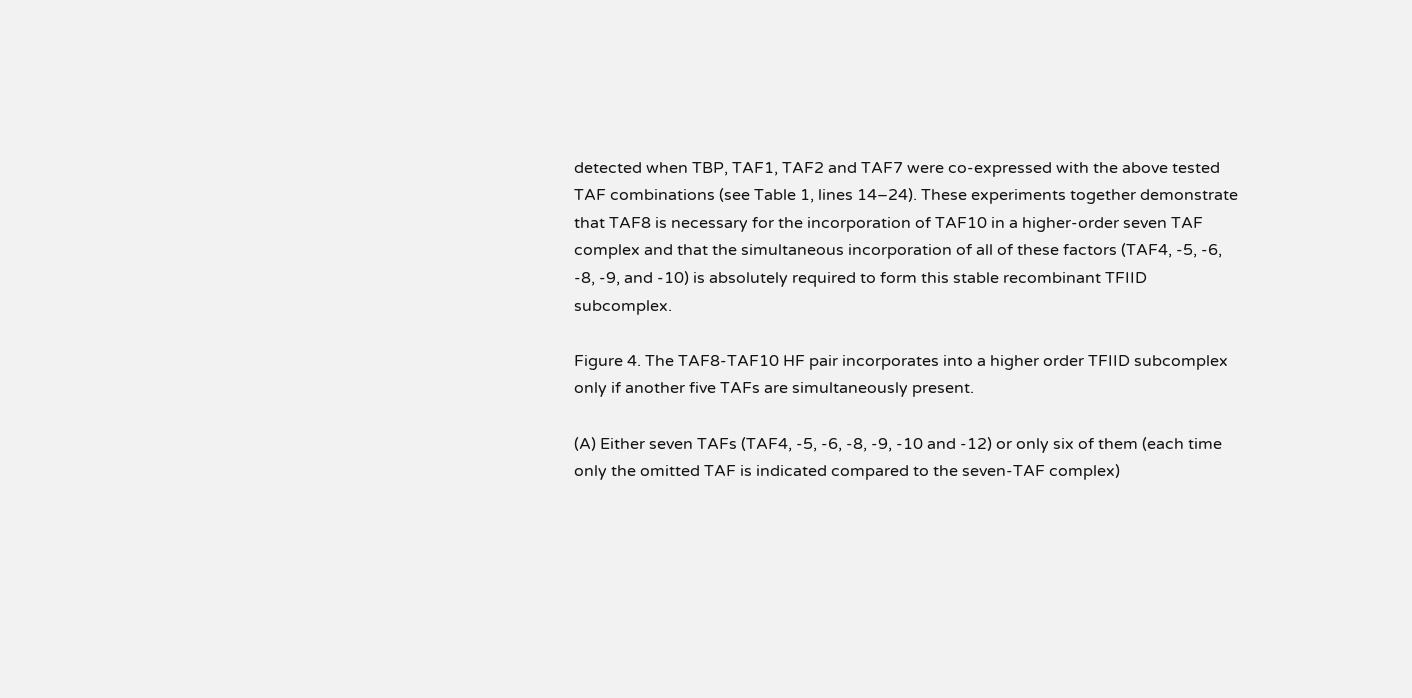detected when TBP, TAF1, TAF2 and TAF7 were co-expressed with the above tested TAF combinations (see Table 1, lines 14–24). These experiments together demonstrate that TAF8 is necessary for the incorporation of TAF10 in a higher-order seven TAF complex and that the simultaneous incorporation of all of these factors (TAF4, -5, -6, -8, -9, and -10) is absolutely required to form this stable recombinant TFIID subcomplex.

Figure 4. The TAF8-TAF10 HF pair incorporates into a higher order TFIID subcomplex only if another five TAFs are simultaneously present.

(A) Either seven TAFs (TAF4, -5, -6, -8, -9, -10 and -12) or only six of them (each time only the omitted TAF is indicated compared to the seven-TAF complex)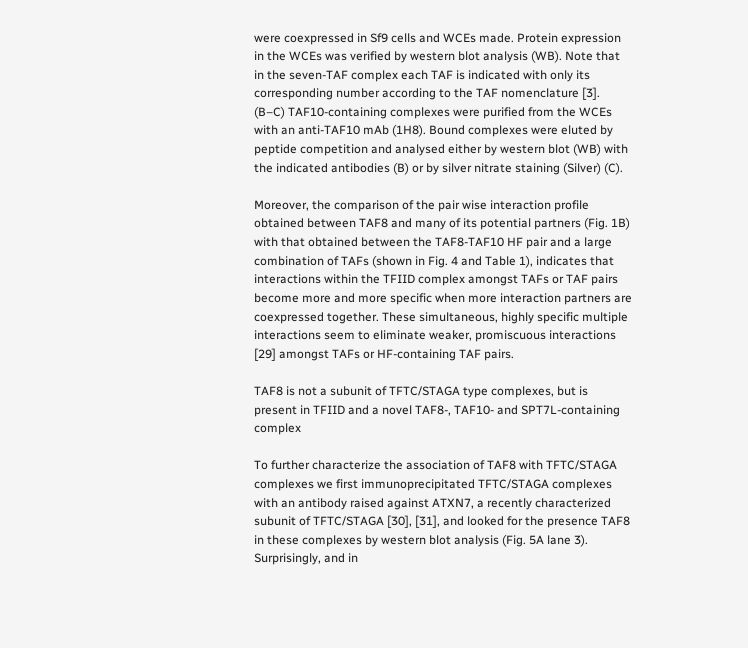were coexpressed in Sf9 cells and WCEs made. Protein expression in the WCEs was verified by western blot analysis (WB). Note that in the seven-TAF complex each TAF is indicated with only its corresponding number according to the TAF nomenclature [3]. (B–C) TAF10-containing complexes were purified from the WCEs with an anti-TAF10 mAb (1H8). Bound complexes were eluted by peptide competition and analysed either by western blot (WB) with the indicated antibodies (B) or by silver nitrate staining (Silver) (C).

Moreover, the comparison of the pair wise interaction profile obtained between TAF8 and many of its potential partners (Fig. 1B) with that obtained between the TAF8-TAF10 HF pair and a large combination of TAFs (shown in Fig. 4 and Table 1), indicates that interactions within the TFIID complex amongst TAFs or TAF pairs become more and more specific when more interaction partners are coexpressed together. These simultaneous, highly specific multiple interactions seem to eliminate weaker, promiscuous interactions [29] amongst TAFs or HF-containing TAF pairs.

TAF8 is not a subunit of TFTC/STAGA type complexes, but is present in TFIID and a novel TAF8-, TAF10- and SPT7L-containing complex

To further characterize the association of TAF8 with TFTC/STAGA complexes we first immunoprecipitated TFTC/STAGA complexes with an antibody raised against ATXN7, a recently characterized subunit of TFTC/STAGA [30], [31], and looked for the presence TAF8 in these complexes by western blot analysis (Fig. 5A lane 3). Surprisingly, and in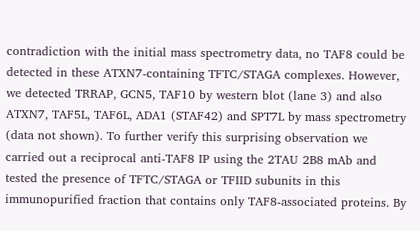contradiction with the initial mass spectrometry data, no TAF8 could be detected in these ATXN7-containing TFTC/STAGA complexes. However, we detected TRRAP, GCN5, TAF10 by western blot (lane 3) and also ATXN7, TAF5L, TAF6L, ADA1 (STAF42) and SPT7L by mass spectrometry (data not shown). To further verify this surprising observation we carried out a reciprocal anti-TAF8 IP using the 2TAU 2B8 mAb and tested the presence of TFTC/STAGA or TFIID subunits in this immunopurified fraction that contains only TAF8-associated proteins. By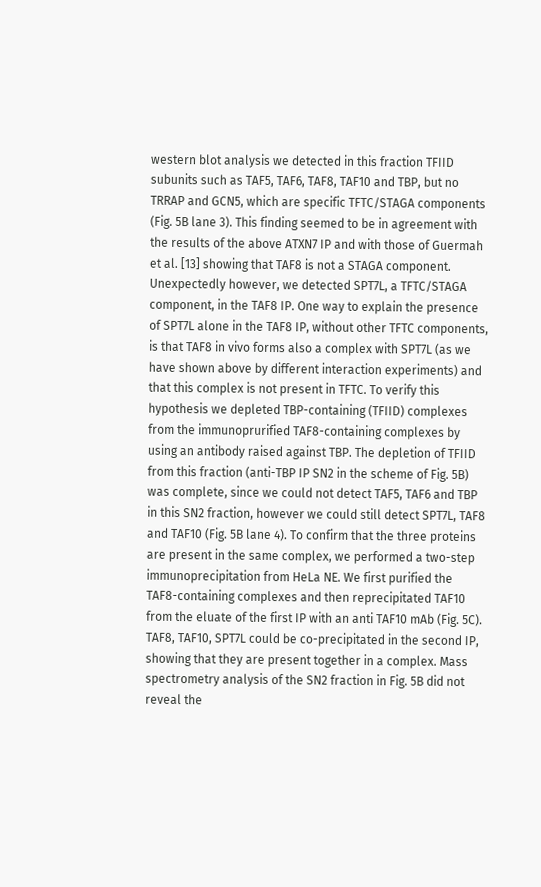western blot analysis we detected in this fraction TFIID subunits such as TAF5, TAF6, TAF8, TAF10 and TBP, but no TRRAP and GCN5, which are specific TFTC/STAGA components (Fig. 5B lane 3). This finding seemed to be in agreement with the results of the above ATXN7 IP and with those of Guermah et al. [13] showing that TAF8 is not a STAGA component. Unexpectedly however, we detected SPT7L, a TFTC/STAGA component, in the TAF8 IP. One way to explain the presence of SPT7L alone in the TAF8 IP, without other TFTC components, is that TAF8 in vivo forms also a complex with SPT7L (as we have shown above by different interaction experiments) and that this complex is not present in TFTC. To verify this hypothesis we depleted TBP-containing (TFIID) complexes from the immunoprurified TAF8-containing complexes by using an antibody raised against TBP. The depletion of TFIID from this fraction (anti-TBP IP SN2 in the scheme of Fig. 5B) was complete, since we could not detect TAF5, TAF6 and TBP in this SN2 fraction, however we could still detect SPT7L, TAF8 and TAF10 (Fig. 5B lane 4). To confirm that the three proteins are present in the same complex, we performed a two-step immunoprecipitation from HeLa NE. We first purified the TAF8-containing complexes and then reprecipitated TAF10 from the eluate of the first IP with an anti TAF10 mAb (Fig. 5C). TAF8, TAF10, SPT7L could be co-precipitated in the second IP, showing that they are present together in a complex. Mass spectrometry analysis of the SN2 fraction in Fig. 5B did not reveal the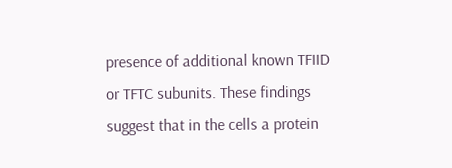presence of additional known TFIID or TFTC subunits. These findings suggest that in the cells a protein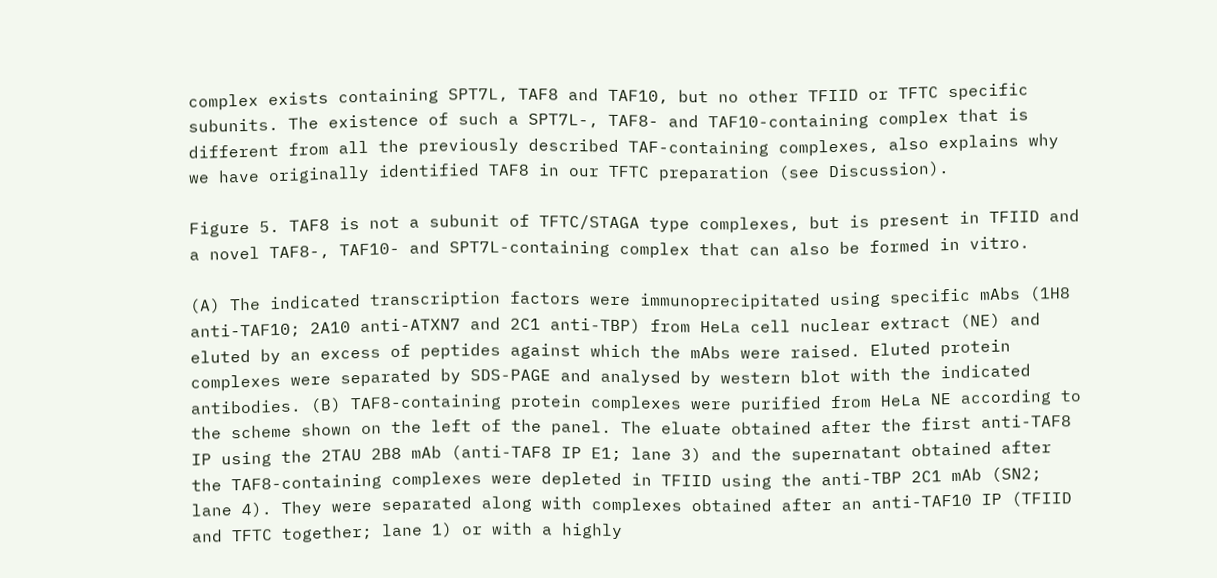complex exists containing SPT7L, TAF8 and TAF10, but no other TFIID or TFTC specific subunits. The existence of such a SPT7L-, TAF8- and TAF10-containing complex that is different from all the previously described TAF-containing complexes, also explains why we have originally identified TAF8 in our TFTC preparation (see Discussion).

Figure 5. TAF8 is not a subunit of TFTC/STAGA type complexes, but is present in TFIID and a novel TAF8-, TAF10- and SPT7L-containing complex that can also be formed in vitro.

(A) The indicated transcription factors were immunoprecipitated using specific mAbs (1H8 anti-TAF10; 2A10 anti-ATXN7 and 2C1 anti-TBP) from HeLa cell nuclear extract (NE) and eluted by an excess of peptides against which the mAbs were raised. Eluted protein complexes were separated by SDS-PAGE and analysed by western blot with the indicated antibodies. (B) TAF8-containing protein complexes were purified from HeLa NE according to the scheme shown on the left of the panel. The eluate obtained after the first anti-TAF8 IP using the 2TAU 2B8 mAb (anti-TAF8 IP E1; lane 3) and the supernatant obtained after the TAF8-containing complexes were depleted in TFIID using the anti-TBP 2C1 mAb (SN2; lane 4). They were separated along with complexes obtained after an anti-TAF10 IP (TFIID and TFTC together; lane 1) or with a highly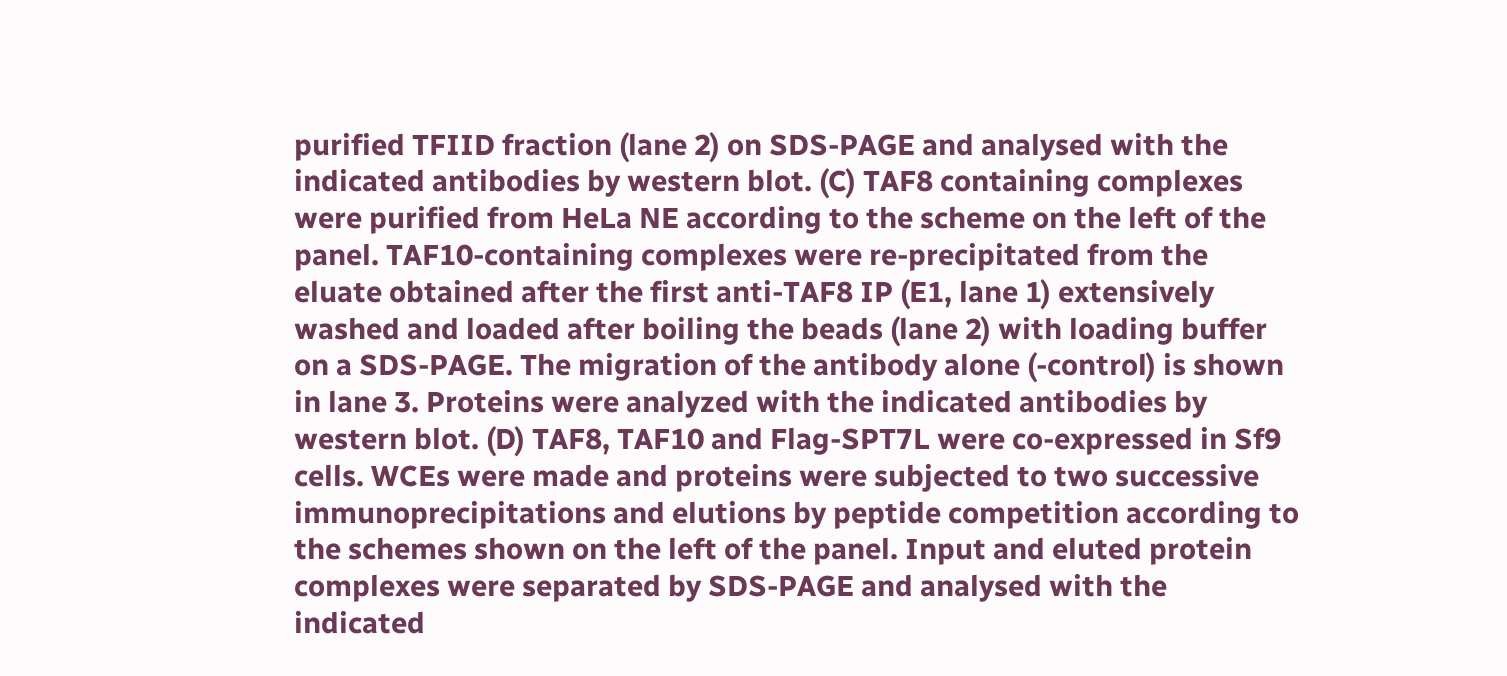purified TFIID fraction (lane 2) on SDS-PAGE and analysed with the indicated antibodies by western blot. (C) TAF8 containing complexes were purified from HeLa NE according to the scheme on the left of the panel. TAF10-containing complexes were re-precipitated from the eluate obtained after the first anti-TAF8 IP (E1, lane 1) extensively washed and loaded after boiling the beads (lane 2) with loading buffer on a SDS-PAGE. The migration of the antibody alone (-control) is shown in lane 3. Proteins were analyzed with the indicated antibodies by western blot. (D) TAF8, TAF10 and Flag-SPT7L were co-expressed in Sf9 cells. WCEs were made and proteins were subjected to two successive immunoprecipitations and elutions by peptide competition according to the schemes shown on the left of the panel. Input and eluted protein complexes were separated by SDS-PAGE and analysed with the indicated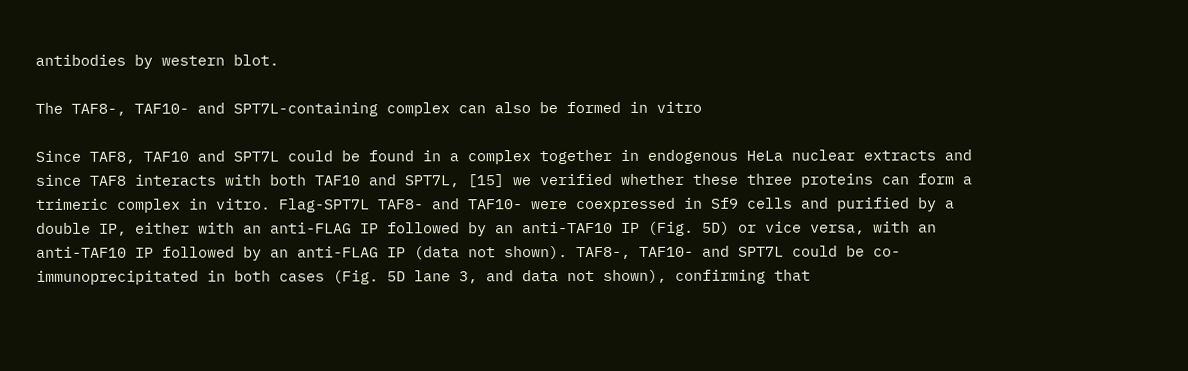antibodies by western blot.

The TAF8-, TAF10- and SPT7L-containing complex can also be formed in vitro

Since TAF8, TAF10 and SPT7L could be found in a complex together in endogenous HeLa nuclear extracts and since TAF8 interacts with both TAF10 and SPT7L, [15] we verified whether these three proteins can form a trimeric complex in vitro. Flag-SPT7L TAF8- and TAF10- were coexpressed in Sf9 cells and purified by a double IP, either with an anti-FLAG IP followed by an anti-TAF10 IP (Fig. 5D) or vice versa, with an anti-TAF10 IP followed by an anti-FLAG IP (data not shown). TAF8-, TAF10- and SPT7L could be co-immunoprecipitated in both cases (Fig. 5D lane 3, and data not shown), confirming that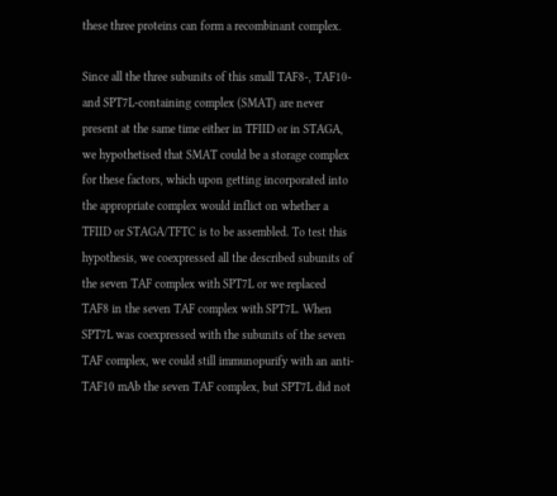these three proteins can form a recombinant complex.

Since all the three subunits of this small TAF8-, TAF10- and SPT7L-containing complex (SMAT) are never present at the same time either in TFIID or in STAGA, we hypothetised that SMAT could be a storage complex for these factors, which upon getting incorporated into the appropriate complex would inflict on whether a TFIID or STAGA/TFTC is to be assembled. To test this hypothesis, we coexpressed all the described subunits of the seven TAF complex with SPT7L or we replaced TAF8 in the seven TAF complex with SPT7L. When SPT7L was coexpressed with the subunits of the seven TAF complex, we could still immunopurify with an anti-TAF10 mAb the seven TAF complex, but SPT7L did not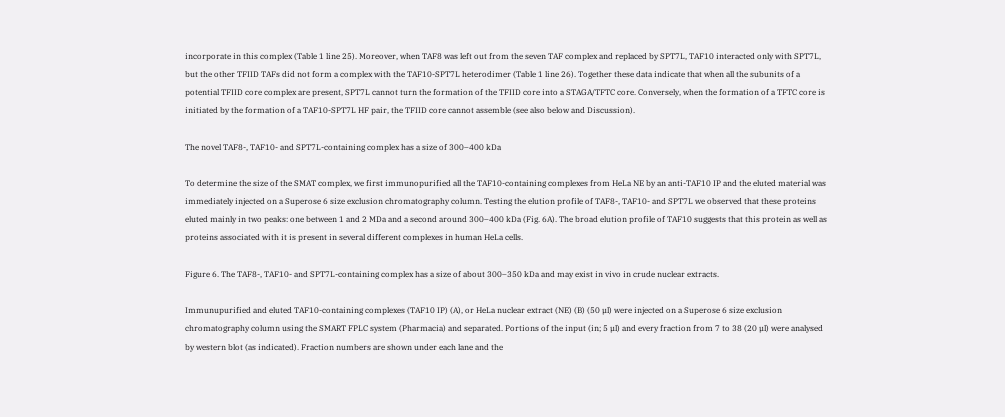incorporate in this complex (Table 1 line 25). Moreover, when TAF8 was left out from the seven TAF complex and replaced by SPT7L, TAF10 interacted only with SPT7L, but the other TFIID TAFs did not form a complex with the TAF10-SPT7L heterodimer (Table 1 line 26). Together these data indicate that when all the subunits of a potential TFIID core complex are present, SPT7L cannot turn the formation of the TFIID core into a STAGA/TFTC core. Conversely, when the formation of a TFTC core is initiated by the formation of a TAF10-SPT7L HF pair, the TFIID core cannot assemble (see also below and Discussion).

The novel TAF8-, TAF10- and SPT7L-containing complex has a size of 300–400 kDa

To determine the size of the SMAT complex, we first immunopurified all the TAF10-containing complexes from HeLa NE by an anti-TAF10 IP and the eluted material was immediately injected on a Superose 6 size exclusion chromatography column. Testing the elution profile of TAF8-, TAF10- and SPT7L we observed that these proteins eluted mainly in two peaks: one between 1 and 2 MDa and a second around 300–400 kDa (Fig. 6A). The broad elution profile of TAF10 suggests that this protein as well as proteins associated with it is present in several different complexes in human HeLa cells.

Figure 6. The TAF8-, TAF10- and SPT7L-containing complex has a size of about 300–350 kDa and may exist in vivo in crude nuclear extracts.

Immunupurified and eluted TAF10-containing complexes (TAF10 IP) (A), or HeLa nuclear extract (NE) (B) (50 µl) were injected on a Superose 6 size exclusion chromatography column using the SMART FPLC system (Pharmacia) and separated. Portions of the input (in; 5 µl) and every fraction from 7 to 38 (20 µl) were analysed by western blot (as indicated). Fraction numbers are shown under each lane and the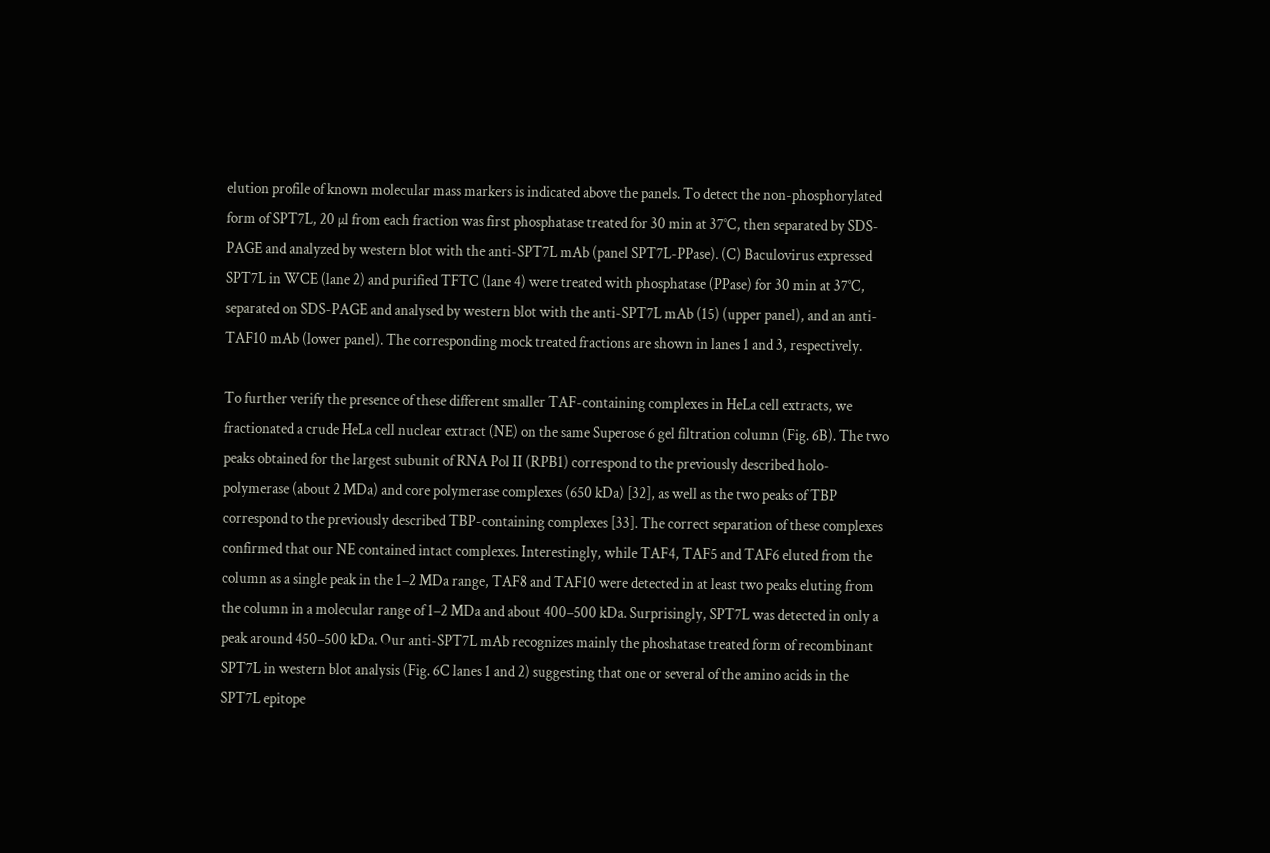elution profile of known molecular mass markers is indicated above the panels. To detect the non-phosphorylated form of SPT7L, 20 µl from each fraction was first phosphatase treated for 30 min at 37°C, then separated by SDS-PAGE and analyzed by western blot with the anti-SPT7L mAb (panel SPT7L-PPase). (C) Baculovirus expressed SPT7L in WCE (lane 2) and purified TFTC (lane 4) were treated with phosphatase (PPase) for 30 min at 37°C, separated on SDS-PAGE and analysed by western blot with the anti-SPT7L mAb (15) (upper panel), and an anti-TAF10 mAb (lower panel). The corresponding mock treated fractions are shown in lanes 1 and 3, respectively.

To further verify the presence of these different smaller TAF-containing complexes in HeLa cell extracts, we fractionated a crude HeLa cell nuclear extract (NE) on the same Superose 6 gel filtration column (Fig. 6B). The two peaks obtained for the largest subunit of RNA Pol II (RPB1) correspond to the previously described holo-polymerase (about 2 MDa) and core polymerase complexes (650 kDa) [32], as well as the two peaks of TBP correspond to the previously described TBP-containing complexes [33]. The correct separation of these complexes confirmed that our NE contained intact complexes. Interestingly, while TAF4, TAF5 and TAF6 eluted from the column as a single peak in the 1–2 MDa range, TAF8 and TAF10 were detected in at least two peaks eluting from the column in a molecular range of 1–2 MDa and about 400–500 kDa. Surprisingly, SPT7L was detected in only a peak around 450–500 kDa. Our anti-SPT7L mAb recognizes mainly the phoshatase treated form of recombinant SPT7L in western blot analysis (Fig. 6C lanes 1 and 2) suggesting that one or several of the amino acids in the SPT7L epitope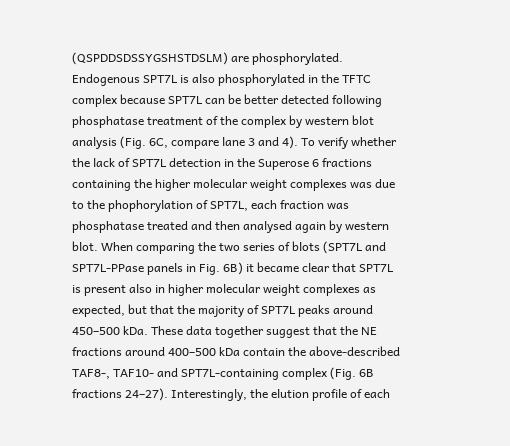(QSPDDSDSSYGSHSTDSLM) are phosphorylated. Endogenous SPT7L is also phosphorylated in the TFTC complex because SPT7L can be better detected following phosphatase treatment of the complex by western blot analysis (Fig. 6C, compare lane 3 and 4). To verify whether the lack of SPT7L detection in the Superose 6 fractions containing the higher molecular weight complexes was due to the phophorylation of SPT7L, each fraction was phosphatase treated and then analysed again by western blot. When comparing the two series of blots (SPT7L and SPT7L-PPase panels in Fig. 6B) it became clear that SPT7L is present also in higher molecular weight complexes as expected, but that the majority of SPT7L peaks around 450–500 kDa. These data together suggest that the NE fractions around 400–500 kDa contain the above-described TAF8-, TAF10- and SPT7L-containing complex (Fig. 6B fractions 24–27). Interestingly, the elution profile of each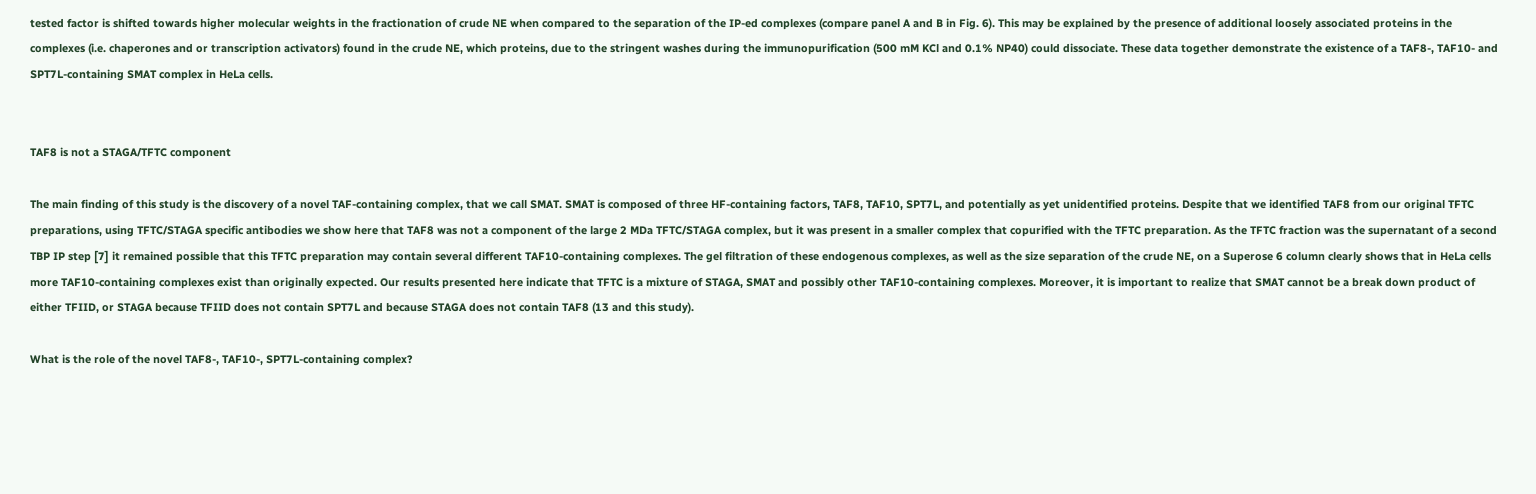tested factor is shifted towards higher molecular weights in the fractionation of crude NE when compared to the separation of the IP-ed complexes (compare panel A and B in Fig. 6). This may be explained by the presence of additional loosely associated proteins in the complexes (i.e. chaperones and or transcription activators) found in the crude NE, which proteins, due to the stringent washes during the immunopurification (500 mM KCl and 0.1% NP40) could dissociate. These data together demonstrate the existence of a TAF8-, TAF10- and SPT7L-containing SMAT complex in HeLa cells.


TAF8 is not a STAGA/TFTC component

The main finding of this study is the discovery of a novel TAF-containing complex, that we call SMAT. SMAT is composed of three HF-containing factors, TAF8, TAF10, SPT7L, and potentially as yet unidentified proteins. Despite that we identified TAF8 from our original TFTC preparations, using TFTC/STAGA specific antibodies we show here that TAF8 was not a component of the large 2 MDa TFTC/STAGA complex, but it was present in a smaller complex that copurified with the TFTC preparation. As the TFTC fraction was the supernatant of a second TBP IP step [7] it remained possible that this TFTC preparation may contain several different TAF10-containing complexes. The gel filtration of these endogenous complexes, as well as the size separation of the crude NE, on a Superose 6 column clearly shows that in HeLa cells more TAF10-containing complexes exist than originally expected. Our results presented here indicate that TFTC is a mixture of STAGA, SMAT and possibly other TAF10-containing complexes. Moreover, it is important to realize that SMAT cannot be a break down product of either TFIID, or STAGA because TFIID does not contain SPT7L and because STAGA does not contain TAF8 (13 and this study).

What is the role of the novel TAF8-, TAF10-, SPT7L-containing complex?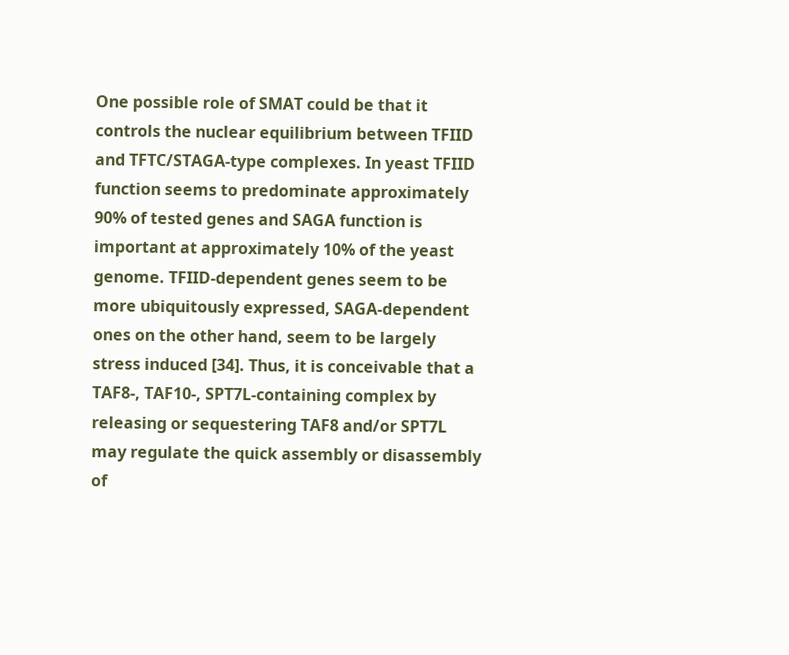One possible role of SMAT could be that it controls the nuclear equilibrium between TFIID and TFTC/STAGA-type complexes. In yeast TFIID function seems to predominate approximately 90% of tested genes and SAGA function is important at approximately 10% of the yeast genome. TFIID-dependent genes seem to be more ubiquitously expressed, SAGA-dependent ones on the other hand, seem to be largely stress induced [34]. Thus, it is conceivable that a TAF8-, TAF10-, SPT7L-containing complex by releasing or sequestering TAF8 and/or SPT7L may regulate the quick assembly or disassembly of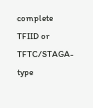complete TFIID or TFTC/STAGA-type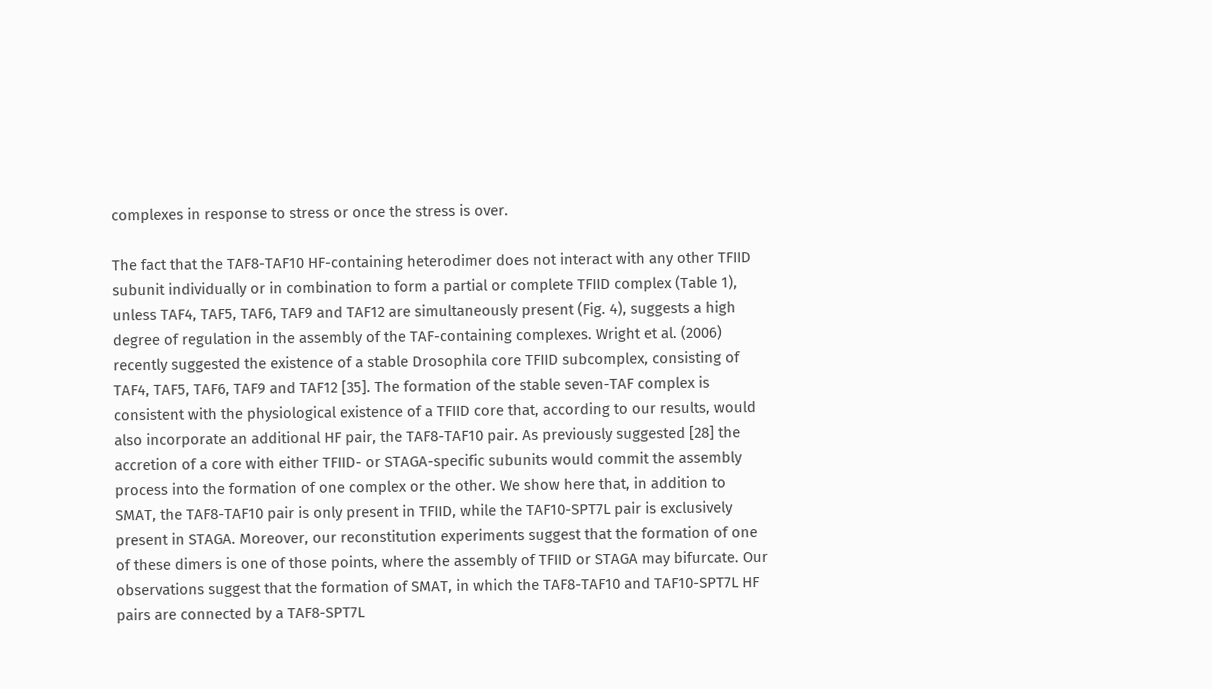complexes in response to stress or once the stress is over.

The fact that the TAF8-TAF10 HF-containing heterodimer does not interact with any other TFIID subunit individually or in combination to form a partial or complete TFIID complex (Table 1), unless TAF4, TAF5, TAF6, TAF9 and TAF12 are simultaneously present (Fig. 4), suggests a high degree of regulation in the assembly of the TAF-containing complexes. Wright et al. (2006) recently suggested the existence of a stable Drosophila core TFIID subcomplex, consisting of TAF4, TAF5, TAF6, TAF9 and TAF12 [35]. The formation of the stable seven-TAF complex is consistent with the physiological existence of a TFIID core that, according to our results, would also incorporate an additional HF pair, the TAF8-TAF10 pair. As previously suggested [28] the accretion of a core with either TFIID- or STAGA-specific subunits would commit the assembly process into the formation of one complex or the other. We show here that, in addition to SMAT, the TAF8-TAF10 pair is only present in TFIID, while the TAF10-SPT7L pair is exclusively present in STAGA. Moreover, our reconstitution experiments suggest that the formation of one of these dimers is one of those points, where the assembly of TFIID or STAGA may bifurcate. Our observations suggest that the formation of SMAT, in which the TAF8-TAF10 and TAF10-SPT7L HF pairs are connected by a TAF8-SPT7L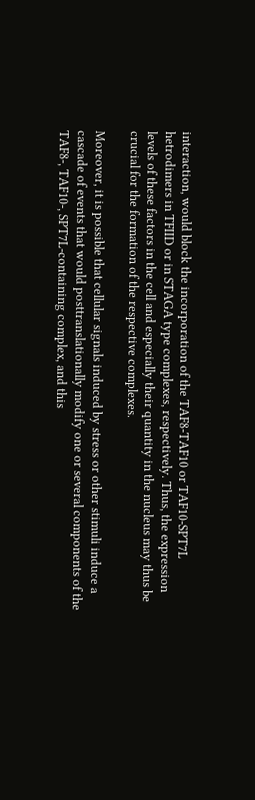interaction, would block the incorporation of the TAF8-TAF10 or TAF10-SPT7L hetrodimers in TFIID or in STAGA type complexes, respectively. Thus, the expression levels of these factors in the cell and especially their quantity in the nucleus may thus be crucial for the formation of the respective complexes.

Moreover, it is possible that cellular signals induced by stress or other stimuli induce a cascade of events that would posttranslationally modify one or several components of the TAF8-, TAF10-, SPT7L-containing complex, and this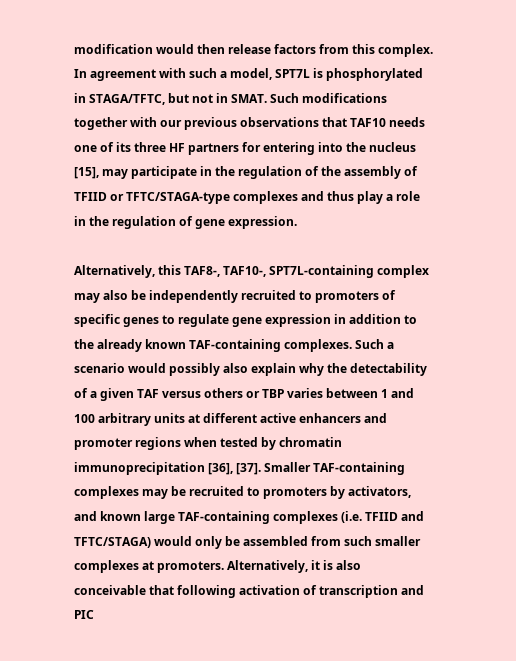modification would then release factors from this complex. In agreement with such a model, SPT7L is phosphorylated in STAGA/TFTC, but not in SMAT. Such modifications together with our previous observations that TAF10 needs one of its three HF partners for entering into the nucleus [15], may participate in the regulation of the assembly of TFIID or TFTC/STAGA-type complexes and thus play a role in the regulation of gene expression.

Alternatively, this TAF8-, TAF10-, SPT7L-containing complex may also be independently recruited to promoters of specific genes to regulate gene expression in addition to the already known TAF-containing complexes. Such a scenario would possibly also explain why the detectability of a given TAF versus others or TBP varies between 1 and 100 arbitrary units at different active enhancers and promoter regions when tested by chromatin immunoprecipitation [36], [37]. Smaller TAF-containing complexes may be recruited to promoters by activators, and known large TAF-containing complexes (i.e. TFIID and TFTC/STAGA) would only be assembled from such smaller complexes at promoters. Alternatively, it is also conceivable that following activation of transcription and PIC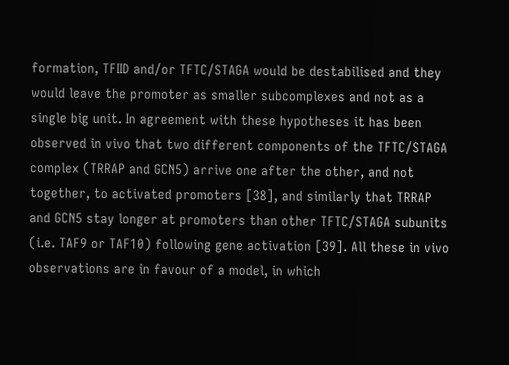formation, TFIID and/or TFTC/STAGA would be destabilised and they would leave the promoter as smaller subcomplexes and not as a single big unit. In agreement with these hypotheses it has been observed in vivo that two different components of the TFTC/STAGA complex (TRRAP and GCN5) arrive one after the other, and not together, to activated promoters [38], and similarly that TRRAP and GCN5 stay longer at promoters than other TFTC/STAGA subunits (i.e. TAF9 or TAF10) following gene activation [39]. All these in vivo observations are in favour of a model, in which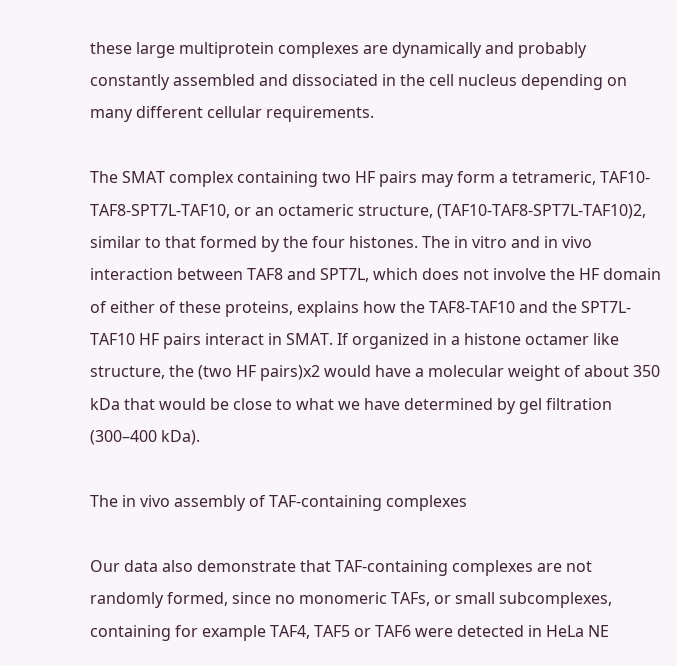these large multiprotein complexes are dynamically and probably constantly assembled and dissociated in the cell nucleus depending on many different cellular requirements.

The SMAT complex containing two HF pairs may form a tetrameric, TAF10-TAF8-SPT7L-TAF10, or an octameric structure, (TAF10-TAF8-SPT7L-TAF10)2, similar to that formed by the four histones. The in vitro and in vivo interaction between TAF8 and SPT7L, which does not involve the HF domain of either of these proteins, explains how the TAF8-TAF10 and the SPT7L-TAF10 HF pairs interact in SMAT. If organized in a histone octamer like structure, the (two HF pairs)x2 would have a molecular weight of about 350 kDa that would be close to what we have determined by gel filtration (300–400 kDa).

The in vivo assembly of TAF-containing complexes

Our data also demonstrate that TAF-containing complexes are not randomly formed, since no monomeric TAFs, or small subcomplexes, containing for example TAF4, TAF5 or TAF6 were detected in HeLa NE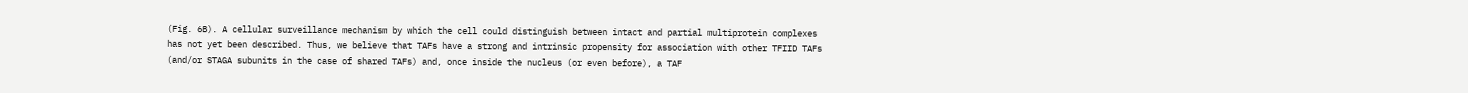(Fig. 6B). A cellular surveillance mechanism by which the cell could distinguish between intact and partial multiprotein complexes has not yet been described. Thus, we believe that TAFs have a strong and intrinsic propensity for association with other TFIID TAFs (and/or STAGA subunits in the case of shared TAFs) and, once inside the nucleus (or even before), a TAF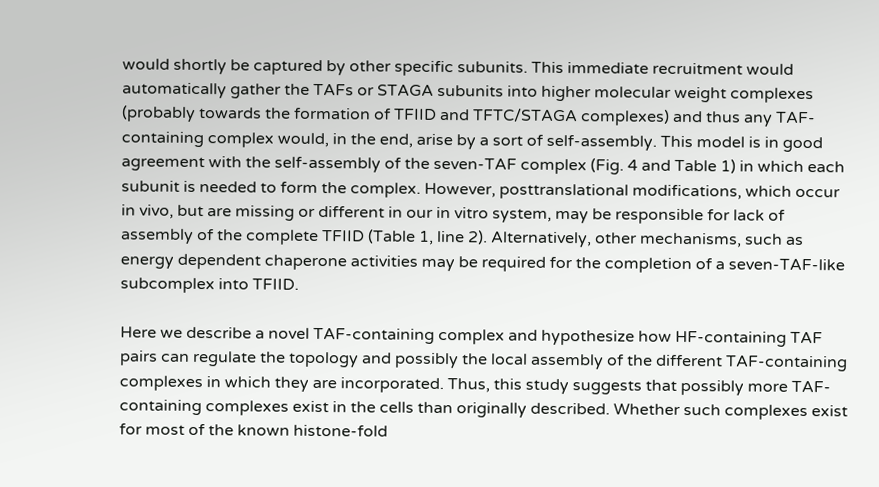would shortly be captured by other specific subunits. This immediate recruitment would automatically gather the TAFs or STAGA subunits into higher molecular weight complexes (probably towards the formation of TFIID and TFTC/STAGA complexes) and thus any TAF-containing complex would, in the end, arise by a sort of self-assembly. This model is in good agreement with the self-assembly of the seven-TAF complex (Fig. 4 and Table 1) in which each subunit is needed to form the complex. However, posttranslational modifications, which occur in vivo, but are missing or different in our in vitro system, may be responsible for lack of assembly of the complete TFIID (Table 1, line 2). Alternatively, other mechanisms, such as energy dependent chaperone activities may be required for the completion of a seven-TAF-like subcomplex into TFIID.

Here we describe a novel TAF-containing complex and hypothesize how HF-containing TAF pairs can regulate the topology and possibly the local assembly of the different TAF-containing complexes in which they are incorporated. Thus, this study suggests that possibly more TAF-containing complexes exist in the cells than originally described. Whether such complexes exist for most of the known histone-fold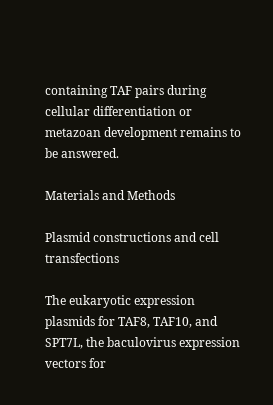containing TAF pairs during cellular differentiation or metazoan development remains to be answered.

Materials and Methods

Plasmid constructions and cell transfections

The eukaryotic expression plasmids for TAF8, TAF10, and SPT7L, the baculovirus expression vectors for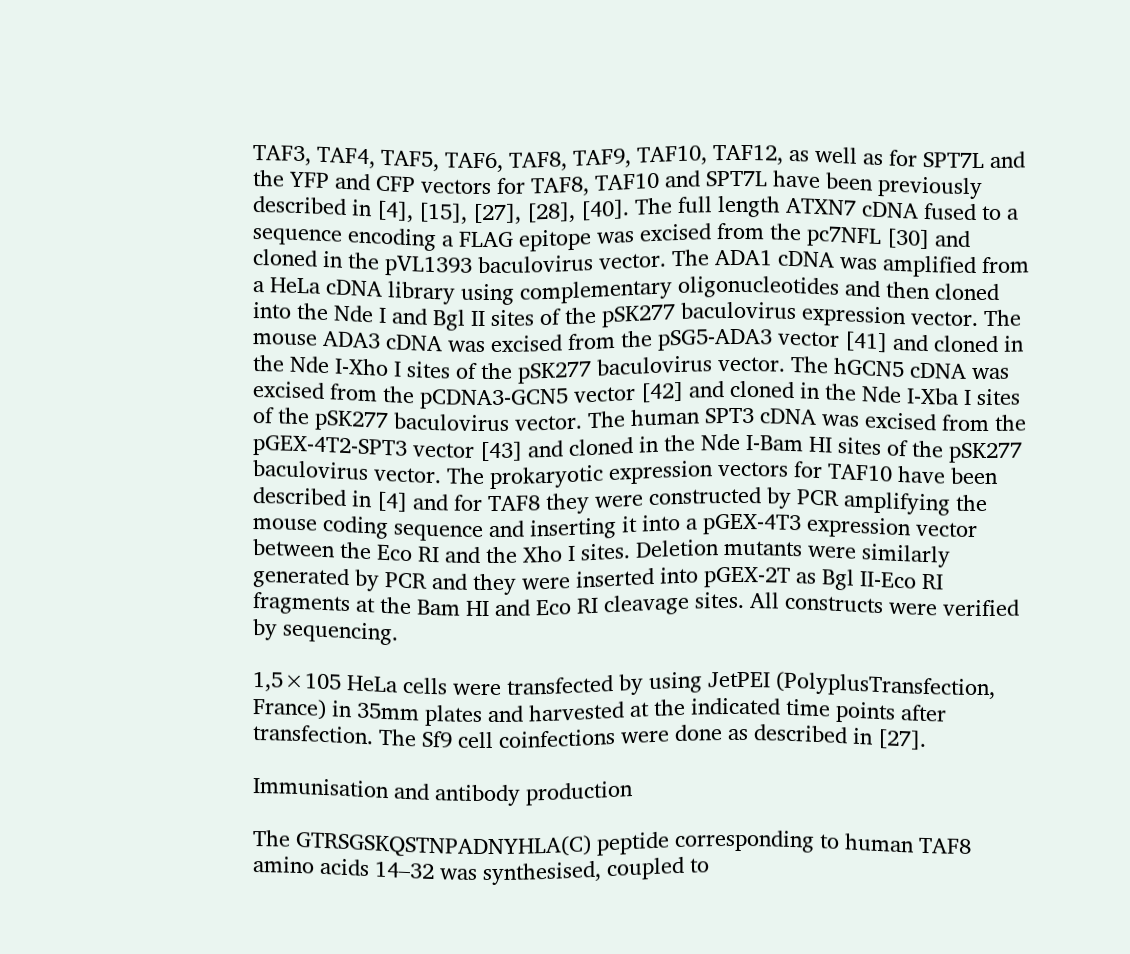TAF3, TAF4, TAF5, TAF6, TAF8, TAF9, TAF10, TAF12, as well as for SPT7L and the YFP and CFP vectors for TAF8, TAF10 and SPT7L have been previously described in [4], [15], [27], [28], [40]. The full length ATXN7 cDNA fused to a sequence encoding a FLAG epitope was excised from the pc7NFL [30] and cloned in the pVL1393 baculovirus vector. The ADA1 cDNA was amplified from a HeLa cDNA library using complementary oligonucleotides and then cloned into the Nde I and Bgl II sites of the pSK277 baculovirus expression vector. The mouse ADA3 cDNA was excised from the pSG5-ADA3 vector [41] and cloned in the Nde I-Xho I sites of the pSK277 baculovirus vector. The hGCN5 cDNA was excised from the pCDNA3-GCN5 vector [42] and cloned in the Nde I-Xba I sites of the pSK277 baculovirus vector. The human SPT3 cDNA was excised from the pGEX-4T2-SPT3 vector [43] and cloned in the Nde I-Bam HI sites of the pSK277 baculovirus vector. The prokaryotic expression vectors for TAF10 have been described in [4] and for TAF8 they were constructed by PCR amplifying the mouse coding sequence and inserting it into a pGEX-4T3 expression vector between the Eco RI and the Xho I sites. Deletion mutants were similarly generated by PCR and they were inserted into pGEX-2T as Bgl II-Eco RI fragments at the Bam HI and Eco RI cleavage sites. All constructs were verified by sequencing.

1,5×105 HeLa cells were transfected by using JetPEI (PolyplusTransfection, France) in 35mm plates and harvested at the indicated time points after transfection. The Sf9 cell coinfections were done as described in [27].

Immunisation and antibody production

The GTRSGSKQSTNPADNYHLA(C) peptide corresponding to human TAF8 amino acids 14–32 was synthesised, coupled to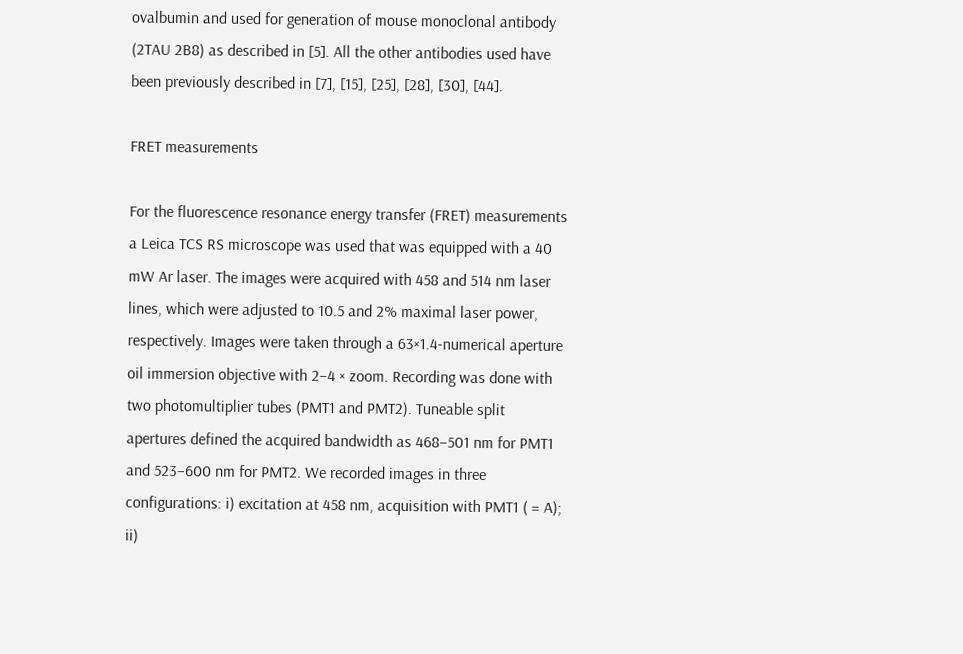ovalbumin and used for generation of mouse monoclonal antibody (2TAU 2B8) as described in [5]. All the other antibodies used have been previously described in [7], [15], [25], [28], [30], [44].

FRET measurements

For the fluorescence resonance energy transfer (FRET) measurements a Leica TCS RS microscope was used that was equipped with a 40 mW Ar laser. The images were acquired with 458 and 514 nm laser lines, which were adjusted to 10.5 and 2% maximal laser power, respectively. Images were taken through a 63×1.4-numerical aperture oil immersion objective with 2–4 × zoom. Recording was done with two photomultiplier tubes (PMT1 and PMT2). Tuneable split apertures defined the acquired bandwidth as 468–501 nm for PMT1 and 523–600 nm for PMT2. We recorded images in three configurations: i) excitation at 458 nm, acquisition with PMT1 ( = A); ii)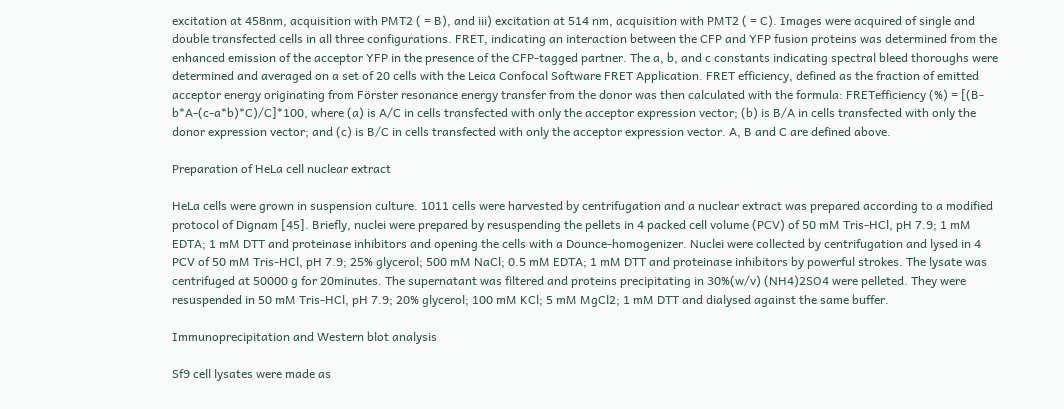excitation at 458nm, acquisition with PMT2 ( = B), and iii) excitation at 514 nm, acquisition with PMT2 ( = C). Images were acquired of single and double transfected cells in all three configurations. FRET, indicating an interaction between the CFP and YFP fusion proteins was determined from the enhanced emission of the acceptor YFP in the presence of the CFP-tagged partner. The a, b, and c constants indicating spectral bleed thoroughs were determined and averaged on a set of 20 cells with the Leica Confocal Software FRET Application. FRET efficiency, defined as the fraction of emitted acceptor energy originating from Förster resonance energy transfer from the donor was then calculated with the formula: FRETefficiency (%) = [(B-b*A-(c-a*b)*C)/C]*100, where (a) is A/C in cells transfected with only the acceptor expression vector; (b) is B/A in cells transfected with only the donor expression vector; and (c) is B/C in cells transfected with only the acceptor expression vector. A, B and C are defined above.

Preparation of HeLa cell nuclear extract

HeLa cells were grown in suspension culture. 1011 cells were harvested by centrifugation and a nuclear extract was prepared according to a modified protocol of Dignam [45]. Briefly, nuclei were prepared by resuspending the pellets in 4 packed cell volume (PCV) of 50 mM Tris-HCl, pH 7.9; 1 mM EDTA; 1 mM DTT and proteinase inhibitors and opening the cells with a Dounce-homogenizer. Nuclei were collected by centrifugation and lysed in 4 PCV of 50 mM Tris-HCl, pH 7.9; 25% glycerol; 500 mM NaCl; 0.5 mM EDTA; 1 mM DTT and proteinase inhibitors by powerful strokes. The lysate was centrifuged at 50000 g for 20minutes. The supernatant was filtered and proteins precipitating in 30%(w/v) (NH4)2SO4 were pelleted. They were resuspended in 50 mM Tris-HCl, pH 7.9; 20% glycerol; 100 mM KCl; 5 mM MgCl2; 1 mM DTT and dialysed against the same buffer.

Immunoprecipitation and Western blot analysis

Sf9 cell lysates were made as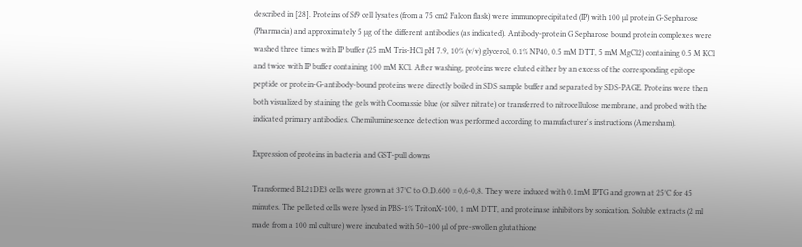described in [28]. Proteins of Sf9 cell lysates (from a 75 cm2 Falcon flask) were immunoprecipitated (IP) with 100 µl protein G-Sepharose (Pharmacia) and approximately 5 µg of the different antibodies (as indicated). Antibody-protein G Sepharose bound protein complexes were washed three times with IP buffer (25 mM Tris-HCl pH 7.9, 10% (v/v) glycerol, 0.1% NP40, 0.5 mM DTT, 5 mM MgCl2) containing 0.5 M KCl and twice with IP buffer containing 100 mM KCl. After washing, proteins were eluted either by an excess of the corresponding epitope peptide or protein-G-antibody-bound proteins were directly boiled in SDS sample buffer and separated by SDS-PAGE. Proteins were then both visualized by staining the gels with Coomassie blue (or silver nitrate) or transferred to nitrocellulose membrane, and probed with the indicated primary antibodies. Chemiluminescence detection was performed according to manufacturer's instructions (Amersham).

Expression of proteins in bacteria and GST-pull downs

Transformed BL21DE3 cells were grown at 37°C to O.D.600 = 0,6-0,8. They were induced with 0.1mM IPTG and grown at 25°C for 45 minutes. The pelleted cells were lysed in PBS-1% TritonX-100, 1 mM DTT, and proteinase inhibitors by sonication. Soluble extracts (2 ml made from a 100 ml culture) were incubated with 50–100 µl of pre-swollen glutathione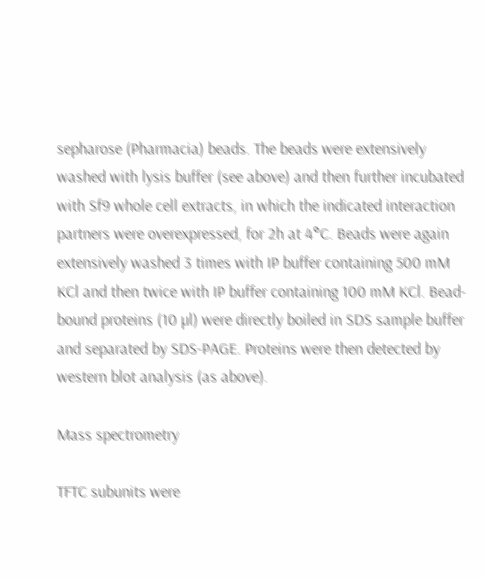sepharose (Pharmacia) beads. The beads were extensively washed with lysis buffer (see above) and then further incubated with Sf9 whole cell extracts, in which the indicated interaction partners were overexpressed, for 2h at 4°C. Beads were again extensively washed 3 times with IP buffer containing 500 mM KCl and then twice with IP buffer containing 100 mM KCl. Bead-bound proteins (10 µl) were directly boiled in SDS sample buffer and separated by SDS-PAGE. Proteins were then detected by western blot analysis (as above).

Mass spectrometry

TFTC subunits were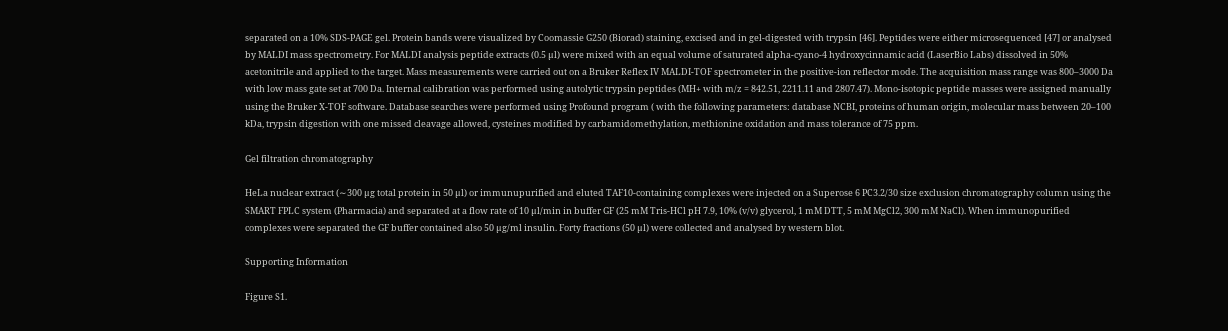separated on a 10% SDS-PAGE gel. Protein bands were visualized by Coomassie G250 (Biorad) staining, excised and in gel-digested with trypsin [46]. Peptides were either microsequenced [47] or analysed by MALDI mass spectrometry. For MALDI analysis peptide extracts (0.5 µl) were mixed with an equal volume of saturated alpha-cyano-4 hydroxycinnamic acid (LaserBio Labs) dissolved in 50% acetonitrile and applied to the target. Mass measurements were carried out on a Bruker Reflex IV MALDI-TOF spectrometer in the positive-ion reflector mode. The acquisition mass range was 800–3000 Da with low mass gate set at 700 Da. Internal calibration was performed using autolytic trypsin peptides (MH+ with m/z = 842.51, 2211.11 and 2807.47). Mono-isotopic peptide masses were assigned manually using the Bruker X-TOF software. Database searches were performed using Profound program ( with the following parameters: database NCBI, proteins of human origin, molecular mass between 20–100 kDa, trypsin digestion with one missed cleavage allowed, cysteines modified by carbamidomethylation, methionine oxidation and mass tolerance of 75 ppm.

Gel filtration chromatography

HeLa nuclear extract (∼300 µg total protein in 50 µl) or immunupurified and eluted TAF10-containing complexes were injected on a Superose 6 PC3.2/30 size exclusion chromatography column using the SMART FPLC system (Pharmacia) and separated at a flow rate of 10 µl/min in buffer GF (25 mM Tris-HCl pH 7.9, 10% (v/v) glycerol, 1 mM DTT, 5 mM MgCl2, 300 mM NaCl). When immunopurified complexes were separated the GF buffer contained also 50 µg/ml insulin. Forty fractions (50 µl) were collected and analysed by western blot.

Supporting Information

Figure S1.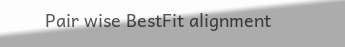Pair wise BestFit alignment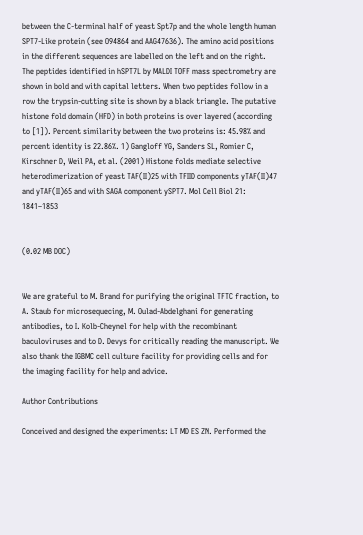between the C-terminal half of yeast Spt7p and the whole length human SPT7-Like protein (see O94864 and AAG47636). The amino acid positions in the different sequences are labelled on the left and on the right. The peptides identified in hSPT7L by MALDI TOFF mass spectrometry are shown in bold and with capital letters. When two peptides follow in a row the trypsin-cutting site is shown by a black triangle. The putative histone fold domain (HFD) in both proteins is over layered (according to [1]). Percent similarity between the two proteins is: 45.98% and percent identity is 22.86%. 1) Gangloff YG, Sanders SL, Romier C, Kirschner D, Weil PA, et al. (2001) Histone folds mediate selective heterodimerization of yeast TAF(II)25 with TFIID components yTAF(II)47 and yTAF(II)65 and with SAGA component ySPT7. Mol Cell Biol 21: 1841–1853


(0.02 MB DOC)


We are grateful to M. Brand for purifying the original TFTC fraction, to A. Staub for microsequecing, M. Oulad-Abdelghani for generating antibodies, to I. Kolb-Cheynel for help with the recombinant baculoviruses and to D. Devys for critically reading the manuscript. We also thank the IGBMC cell culture facility for providing cells and for the imaging facility for help and advice.

Author Contributions

Conceived and designed the experiments: LT MD ES ZN. Performed the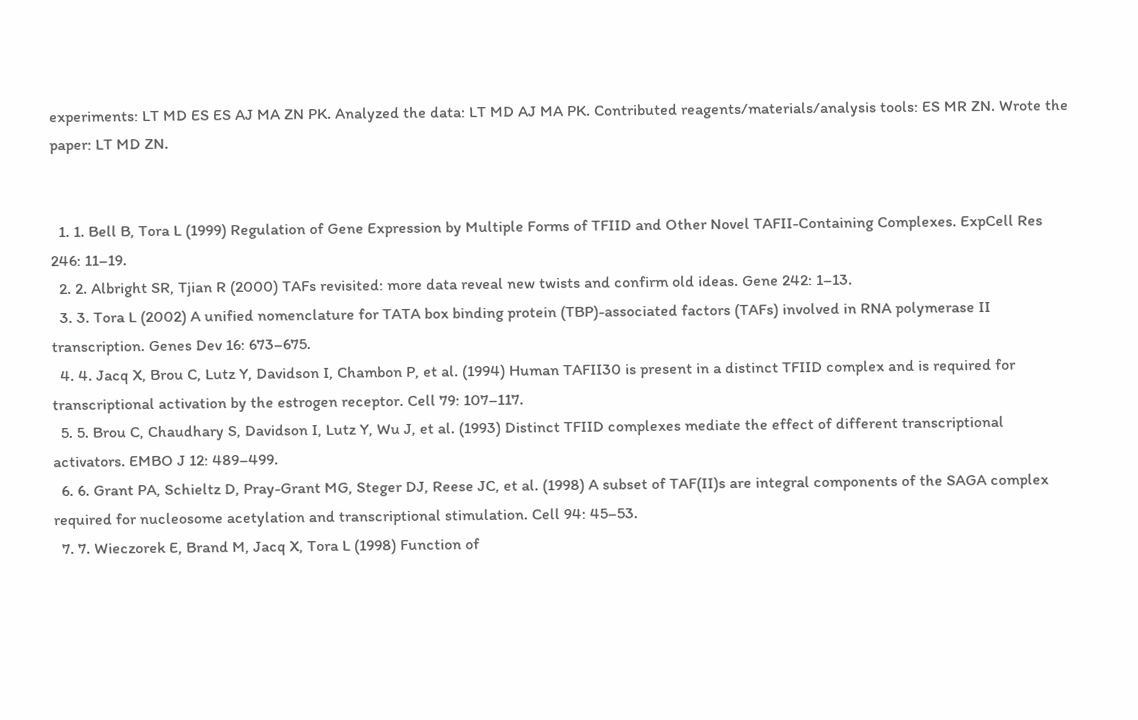experiments: LT MD ES ES AJ MA ZN PK. Analyzed the data: LT MD AJ MA PK. Contributed reagents/materials/analysis tools: ES MR ZN. Wrote the paper: LT MD ZN.


  1. 1. Bell B, Tora L (1999) Regulation of Gene Expression by Multiple Forms of TFIID and Other Novel TAFII-Containing Complexes. ExpCell Res 246: 11–19.
  2. 2. Albright SR, Tjian R (2000) TAFs revisited: more data reveal new twists and confirm old ideas. Gene 242: 1–13.
  3. 3. Tora L (2002) A unified nomenclature for TATA box binding protein (TBP)-associated factors (TAFs) involved in RNA polymerase II transcription. Genes Dev 16: 673–675.
  4. 4. Jacq X, Brou C, Lutz Y, Davidson I, Chambon P, et al. (1994) Human TAFII30 is present in a distinct TFIID complex and is required for transcriptional activation by the estrogen receptor. Cell 79: 107–117.
  5. 5. Brou C, Chaudhary S, Davidson I, Lutz Y, Wu J, et al. (1993) Distinct TFIID complexes mediate the effect of different transcriptional activators. EMBO J 12: 489–499.
  6. 6. Grant PA, Schieltz D, Pray-Grant MG, Steger DJ, Reese JC, et al. (1998) A subset of TAF(II)s are integral components of the SAGA complex required for nucleosome acetylation and transcriptional stimulation. Cell 94: 45–53.
  7. 7. Wieczorek E, Brand M, Jacq X, Tora L (1998) Function of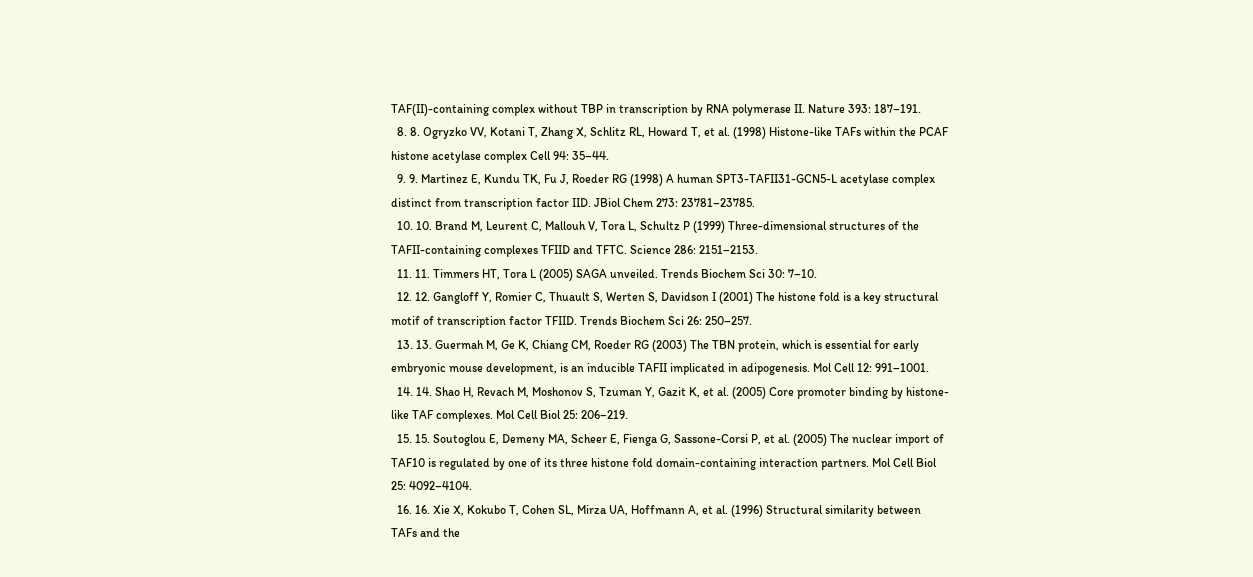TAF(II)-containing complex without TBP in transcription by RNA polymerase II. Nature 393: 187–191.
  8. 8. Ogryzko VV, Kotani T, Zhang X, Schlitz RL, Howard T, et al. (1998) Histone-like TAFs within the PCAF histone acetylase complex Cell 94: 35–44.
  9. 9. Martinez E, Kundu TK, Fu J, Roeder RG (1998) A human SPT3-TAFII31-GCN5-L acetylase complex distinct from transcription factor IID. JBiol Chem 273: 23781–23785.
  10. 10. Brand M, Leurent C, Mallouh V, Tora L, Schultz P (1999) Three-dimensional structures of the TAFII-containing complexes TFIID and TFTC. Science 286: 2151–2153.
  11. 11. Timmers HT, Tora L (2005) SAGA unveiled. Trends Biochem Sci 30: 7–10.
  12. 12. Gangloff Y, Romier C, Thuault S, Werten S, Davidson I (2001) The histone fold is a key structural motif of transcription factor TFIID. Trends Biochem Sci 26: 250–257.
  13. 13. Guermah M, Ge K, Chiang CM, Roeder RG (2003) The TBN protein, which is essential for early embryonic mouse development, is an inducible TAFII implicated in adipogenesis. Mol Cell 12: 991–1001.
  14. 14. Shao H, Revach M, Moshonov S, Tzuman Y, Gazit K, et al. (2005) Core promoter binding by histone-like TAF complexes. Mol Cell Biol 25: 206–219.
  15. 15. Soutoglou E, Demeny MA, Scheer E, Fienga G, Sassone-Corsi P, et al. (2005) The nuclear import of TAF10 is regulated by one of its three histone fold domain-containing interaction partners. Mol Cell Biol 25: 4092–4104.
  16. 16. Xie X, Kokubo T, Cohen SL, Mirza UA, Hoffmann A, et al. (1996) Structural similarity between TAFs and the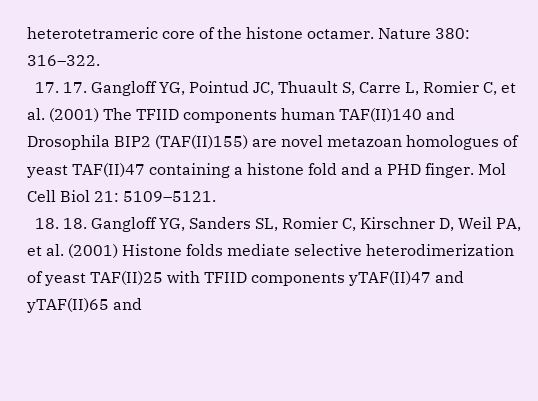heterotetrameric core of the histone octamer. Nature 380: 316–322.
  17. 17. Gangloff YG, Pointud JC, Thuault S, Carre L, Romier C, et al. (2001) The TFIID components human TAF(II)140 and Drosophila BIP2 (TAF(II)155) are novel metazoan homologues of yeast TAF(II)47 containing a histone fold and a PHD finger. Mol Cell Biol 21: 5109–5121.
  18. 18. Gangloff YG, Sanders SL, Romier C, Kirschner D, Weil PA, et al. (2001) Histone folds mediate selective heterodimerization of yeast TAF(II)25 with TFIID components yTAF(II)47 and yTAF(II)65 and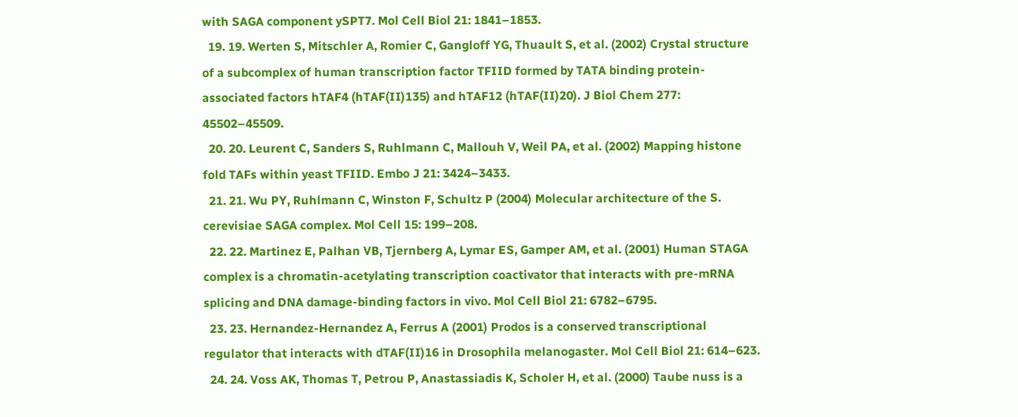with SAGA component ySPT7. Mol Cell Biol 21: 1841–1853.
  19. 19. Werten S, Mitschler A, Romier C, Gangloff YG, Thuault S, et al. (2002) Crystal structure of a subcomplex of human transcription factor TFIID formed by TATA binding protein-associated factors hTAF4 (hTAF(II)135) and hTAF12 (hTAF(II)20). J Biol Chem 277: 45502–45509.
  20. 20. Leurent C, Sanders S, Ruhlmann C, Mallouh V, Weil PA, et al. (2002) Mapping histone fold TAFs within yeast TFIID. Embo J 21: 3424–3433.
  21. 21. Wu PY, Ruhlmann C, Winston F, Schultz P (2004) Molecular architecture of the S. cerevisiae SAGA complex. Mol Cell 15: 199–208.
  22. 22. Martinez E, Palhan VB, Tjernberg A, Lymar ES, Gamper AM, et al. (2001) Human STAGA complex is a chromatin-acetylating transcription coactivator that interacts with pre-mRNA splicing and DNA damage-binding factors in vivo. Mol Cell Biol 21: 6782–6795.
  23. 23. Hernandez-Hernandez A, Ferrus A (2001) Prodos is a conserved transcriptional regulator that interacts with dTAF(II)16 in Drosophila melanogaster. Mol Cell Biol 21: 614–623.
  24. 24. Voss AK, Thomas T, Petrou P, Anastassiadis K, Scholer H, et al. (2000) Taube nuss is a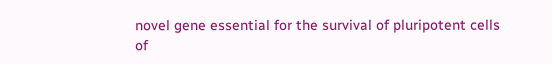novel gene essential for the survival of pluripotent cells of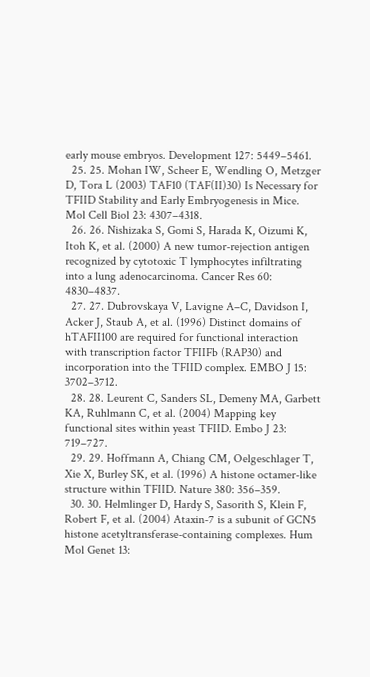early mouse embryos. Development 127: 5449–5461.
  25. 25. Mohan IW, Scheer E, Wendling O, Metzger D, Tora L (2003) TAF10 (TAF(II)30) Is Necessary for TFIID Stability and Early Embryogenesis in Mice. Mol Cell Biol 23: 4307–4318.
  26. 26. Nishizaka S, Gomi S, Harada K, Oizumi K, Itoh K, et al. (2000) A new tumor-rejection antigen recognized by cytotoxic T lymphocytes infiltrating into a lung adenocarcinoma. Cancer Res 60: 4830–4837.
  27. 27. Dubrovskaya V, Lavigne A–C, Davidson I, Acker J, Staub A, et al. (1996) Distinct domains of hTAFII100 are required for functional interaction with transcription factor TFIIFb (RAP30) and incorporation into the TFIID complex. EMBO J 15: 3702–3712.
  28. 28. Leurent C, Sanders SL, Demeny MA, Garbett KA, Ruhlmann C, et al. (2004) Mapping key functional sites within yeast TFIID. Embo J 23: 719–727.
  29. 29. Hoffmann A, Chiang CM, Oelgeschlager T, Xie X, Burley SK, et al. (1996) A histone octamer-like structure within TFIID. Nature 380: 356–359.
  30. 30. Helmlinger D, Hardy S, Sasorith S, Klein F, Robert F, et al. (2004) Ataxin-7 is a subunit of GCN5 histone acetyltransferase-containing complexes. Hum Mol Genet 13: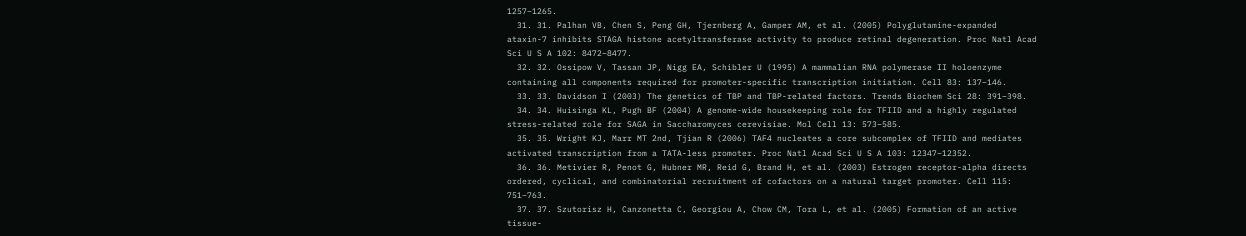1257–1265.
  31. 31. Palhan VB, Chen S, Peng GH, Tjernberg A, Gamper AM, et al. (2005) Polyglutamine-expanded ataxin-7 inhibits STAGA histone acetyltransferase activity to produce retinal degeneration. Proc Natl Acad Sci U S A 102: 8472–8477.
  32. 32. Ossipow V, Tassan JP, Nigg EA, Schibler U (1995) A mammalian RNA polymerase II holoenzyme containing all components required for promoter-specific transcription initiation. Cell 83: 137–146.
  33. 33. Davidson I (2003) The genetics of TBP and TBP-related factors. Trends Biochem Sci 28: 391–398.
  34. 34. Huisinga KL, Pugh BF (2004) A genome-wide housekeeping role for TFIID and a highly regulated stress-related role for SAGA in Saccharomyces cerevisiae. Mol Cell 13: 573–585.
  35. 35. Wright KJ, Marr MT 2nd, Tjian R (2006) TAF4 nucleates a core subcomplex of TFIID and mediates activated transcription from a TATA-less promoter. Proc Natl Acad Sci U S A 103: 12347–12352.
  36. 36. Metivier R, Penot G, Hubner MR, Reid G, Brand H, et al. (2003) Estrogen receptor-alpha directs ordered, cyclical, and combinatorial recruitment of cofactors on a natural target promoter. Cell 115: 751–763.
  37. 37. Szutorisz H, Canzonetta C, Georgiou A, Chow CM, Tora L, et al. (2005) Formation of an active tissue-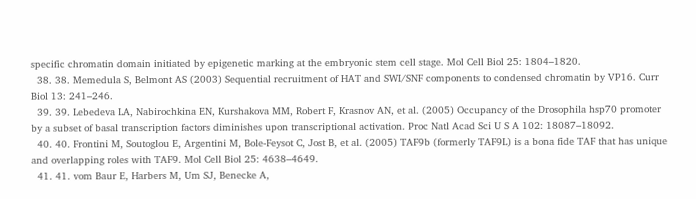specific chromatin domain initiated by epigenetic marking at the embryonic stem cell stage. Mol Cell Biol 25: 1804–1820.
  38. 38. Memedula S, Belmont AS (2003) Sequential recruitment of HAT and SWI/SNF components to condensed chromatin by VP16. Curr Biol 13: 241–246.
  39. 39. Lebedeva LA, Nabirochkina EN, Kurshakova MM, Robert F, Krasnov AN, et al. (2005) Occupancy of the Drosophila hsp70 promoter by a subset of basal transcription factors diminishes upon transcriptional activation. Proc Natl Acad Sci U S A 102: 18087–18092.
  40. 40. Frontini M, Soutoglou E, Argentini M, Bole-Feysot C, Jost B, et al. (2005) TAF9b (formerly TAF9L) is a bona fide TAF that has unique and overlapping roles with TAF9. Mol Cell Biol 25: 4638–4649.
  41. 41. vom Baur E, Harbers M, Um SJ, Benecke A,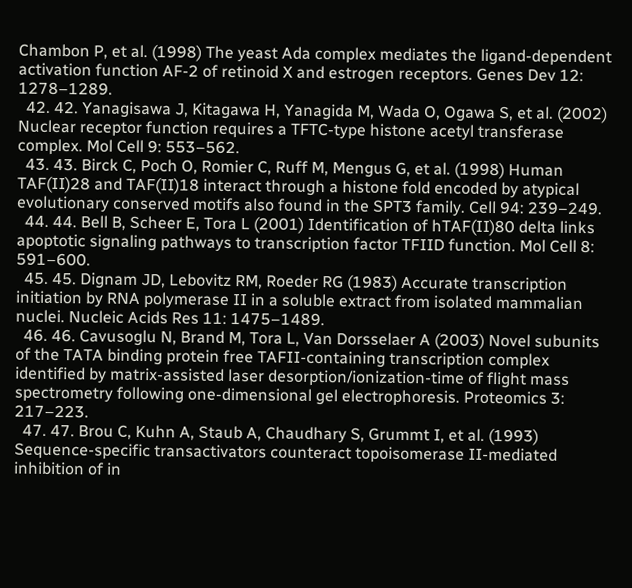Chambon P, et al. (1998) The yeast Ada complex mediates the ligand-dependent activation function AF-2 of retinoid X and estrogen receptors. Genes Dev 12: 1278–1289.
  42. 42. Yanagisawa J, Kitagawa H, Yanagida M, Wada O, Ogawa S, et al. (2002) Nuclear receptor function requires a TFTC-type histone acetyl transferase complex. Mol Cell 9: 553–562.
  43. 43. Birck C, Poch O, Romier C, Ruff M, Mengus G, et al. (1998) Human TAF(II)28 and TAF(II)18 interact through a histone fold encoded by atypical evolutionary conserved motifs also found in the SPT3 family. Cell 94: 239–249.
  44. 44. Bell B, Scheer E, Tora L (2001) Identification of hTAF(II)80 delta links apoptotic signaling pathways to transcription factor TFIID function. Mol Cell 8: 591–600.
  45. 45. Dignam JD, Lebovitz RM, Roeder RG (1983) Accurate transcription initiation by RNA polymerase II in a soluble extract from isolated mammalian nuclei. Nucleic Acids Res 11: 1475–1489.
  46. 46. Cavusoglu N, Brand M, Tora L, Van Dorsselaer A (2003) Novel subunits of the TATA binding protein free TAFII-containing transcription complex identified by matrix-assisted laser desorption/ionization-time of flight mass spectrometry following one-dimensional gel electrophoresis. Proteomics 3: 217–223.
  47. 47. Brou C, Kuhn A, Staub A, Chaudhary S, Grummt I, et al. (1993) Sequence-specific transactivators counteract topoisomerase II-mediated inhibition of in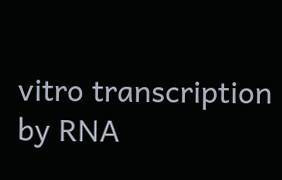vitro transcription by RNA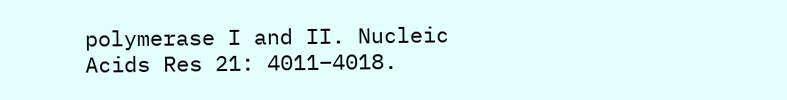polymerase I and II. Nucleic Acids Res 21: 4011–4018.